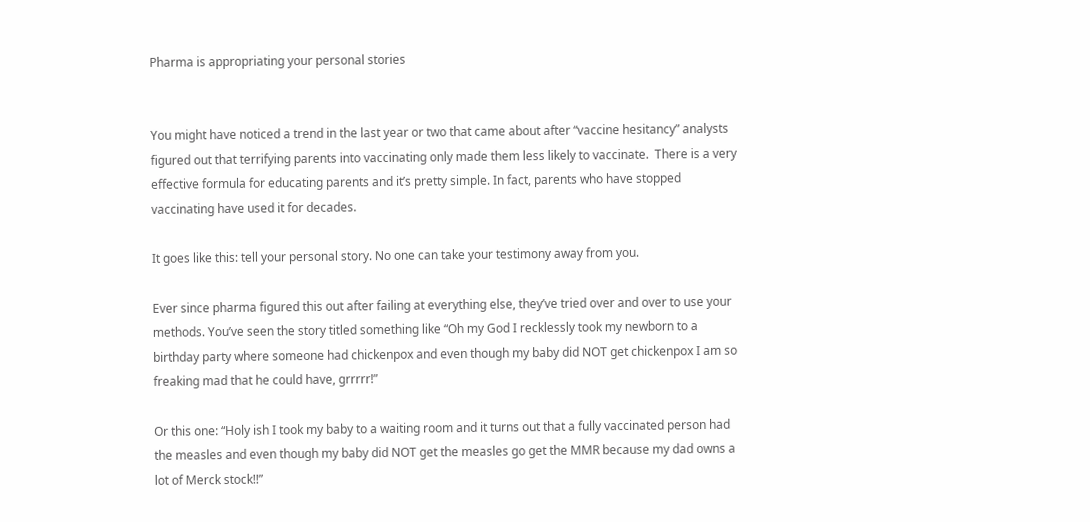Pharma is appropriating your personal stories


You might have noticed a trend in the last year or two that came about after “vaccine hesitancy” analysts figured out that terrifying parents into vaccinating only made them less likely to vaccinate.  There is a very effective formula for educating parents and it’s pretty simple. In fact, parents who have stopped vaccinating have used it for decades.

It goes like this: tell your personal story. No one can take your testimony away from you.

Ever since pharma figured this out after failing at everything else, they’ve tried over and over to use your methods. You’ve seen the story titled something like “Oh my God I recklessly took my newborn to a birthday party where someone had chickenpox and even though my baby did NOT get chickenpox I am so freaking mad that he could have, grrrrr!”

Or this one: “Holy ish I took my baby to a waiting room and it turns out that a fully vaccinated person had the measles and even though my baby did NOT get the measles go get the MMR because my dad owns a lot of Merck stock!!”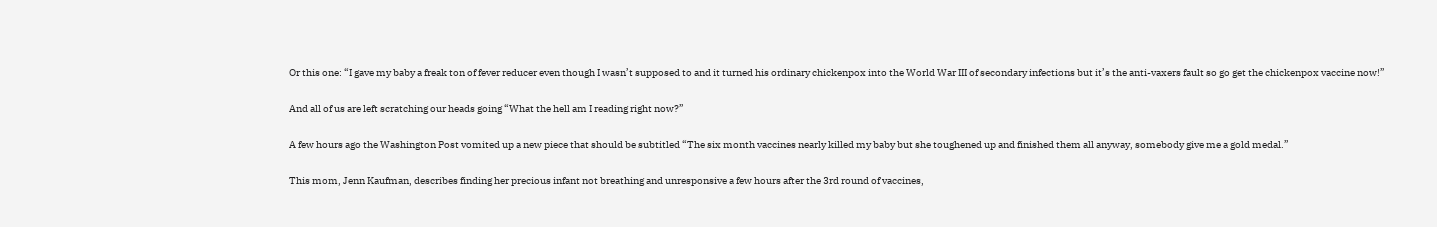Or this one: “I gave my baby a freak ton of fever reducer even though I wasn’t supposed to and it turned his ordinary chickenpox into the World War III of secondary infections but it’s the anti-vaxers fault so go get the chickenpox vaccine now!”

And all of us are left scratching our heads going “What the hell am I reading right now?”

A few hours ago the Washington Post vomited up a new piece that should be subtitled “The six month vaccines nearly killed my baby but she toughened up and finished them all anyway, somebody give me a gold medal.”

This mom, Jenn Kaufman, describes finding her precious infant not breathing and unresponsive a few hours after the 3rd round of vaccines,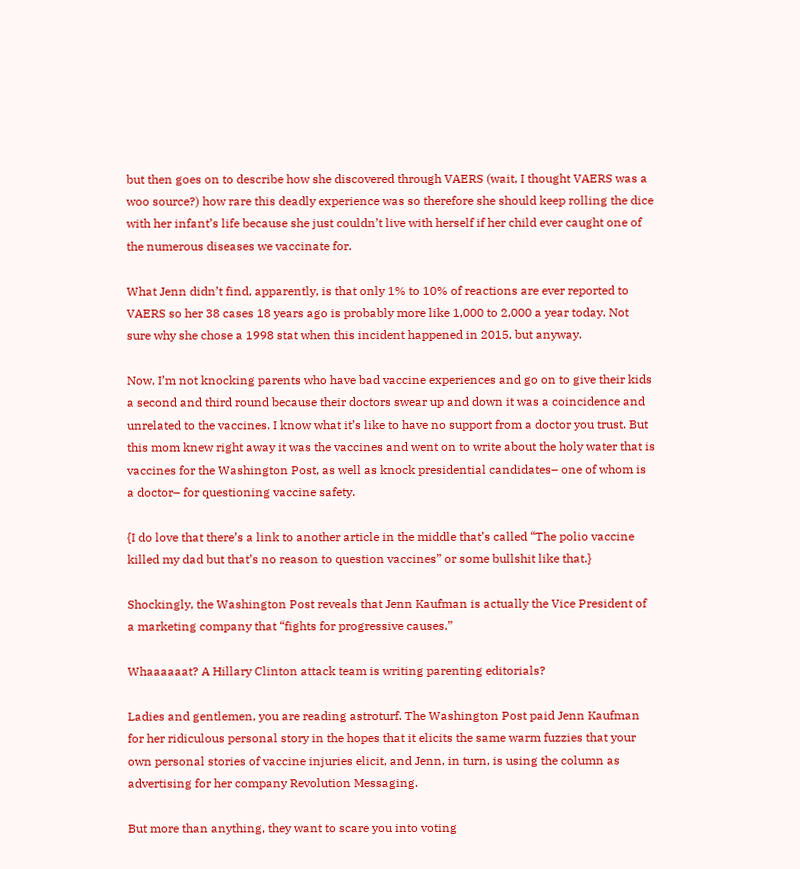but then goes on to describe how she discovered through VAERS (wait, I thought VAERS was a woo source?) how rare this deadly experience was so therefore she should keep rolling the dice with her infant’s life because she just couldn’t live with herself if her child ever caught one of the numerous diseases we vaccinate for.

What Jenn didn’t find, apparently, is that only 1% to 10% of reactions are ever reported to VAERS so her 38 cases 18 years ago is probably more like 1,000 to 2,000 a year today. Not sure why she chose a 1998 stat when this incident happened in 2015, but anyway.

Now, I’m not knocking parents who have bad vaccine experiences and go on to give their kids a second and third round because their doctors swear up and down it was a coincidence and unrelated to the vaccines. I know what it’s like to have no support from a doctor you trust. But this mom knew right away it was the vaccines and went on to write about the holy water that is vaccines for the Washington Post, as well as knock presidential candidates– one of whom is a doctor– for questioning vaccine safety.

{I do love that there’s a link to another article in the middle that’s called “The polio vaccine killed my dad but that’s no reason to question vaccines” or some bullshit like that.}

Shockingly, the Washington Post reveals that Jenn Kaufman is actually the Vice President of a marketing company that “fights for progressive causes.”

Whaaaaaat? A Hillary Clinton attack team is writing parenting editorials?

Ladies and gentlemen, you are reading astroturf. The Washington Post paid Jenn Kaufman for her ridiculous personal story in the hopes that it elicits the same warm fuzzies that your own personal stories of vaccine injuries elicit, and Jenn, in turn, is using the column as advertising for her company Revolution Messaging.

But more than anything, they want to scare you into voting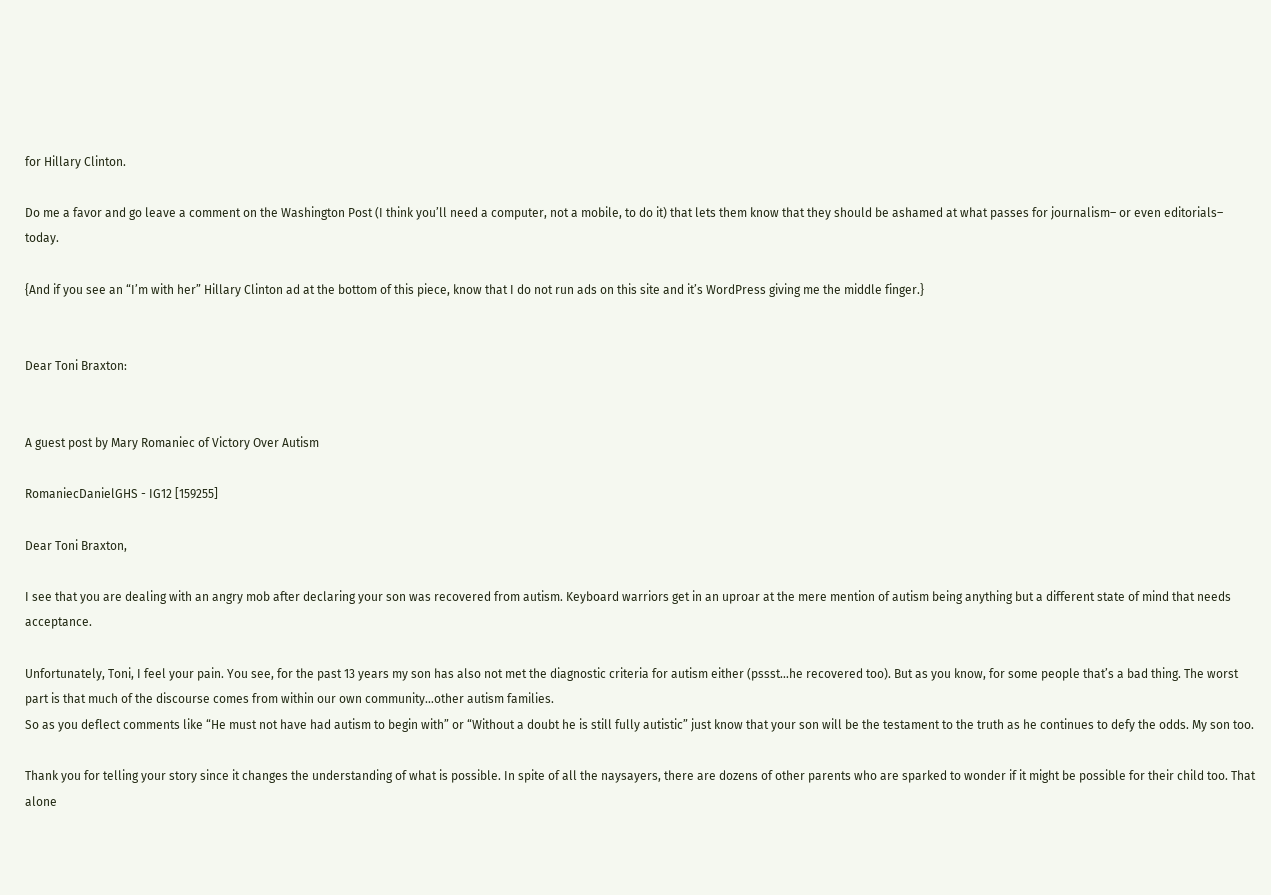for Hillary Clinton.

Do me a favor and go leave a comment on the Washington Post (I think you’ll need a computer, not a mobile, to do it) that lets them know that they should be ashamed at what passes for journalism– or even editorials– today.

{And if you see an “I’m with her” Hillary Clinton ad at the bottom of this piece, know that I do not run ads on this site and it’s WordPress giving me the middle finger.}


Dear Toni Braxton:


A guest post by Mary Romaniec of Victory Over Autism

RomaniecDanielGHS - IG12 [159255]

Dear Toni Braxton,

I see that you are dealing with an angry mob after declaring your son was recovered from autism. Keyboard warriors get in an uproar at the mere mention of autism being anything but a different state of mind that needs acceptance.

Unfortunately, Toni, I feel your pain. You see, for the past 13 years my son has also not met the diagnostic criteria for autism either (pssst…he recovered too). But as you know, for some people that’s a bad thing. The worst part is that much of the discourse comes from within our own community…other autism families.
So as you deflect comments like “He must not have had autism to begin with” or “Without a doubt he is still fully autistic” just know that your son will be the testament to the truth as he continues to defy the odds. My son too.

Thank you for telling your story since it changes the understanding of what is possible. In spite of all the naysayers, there are dozens of other parents who are sparked to wonder if it might be possible for their child too. That alone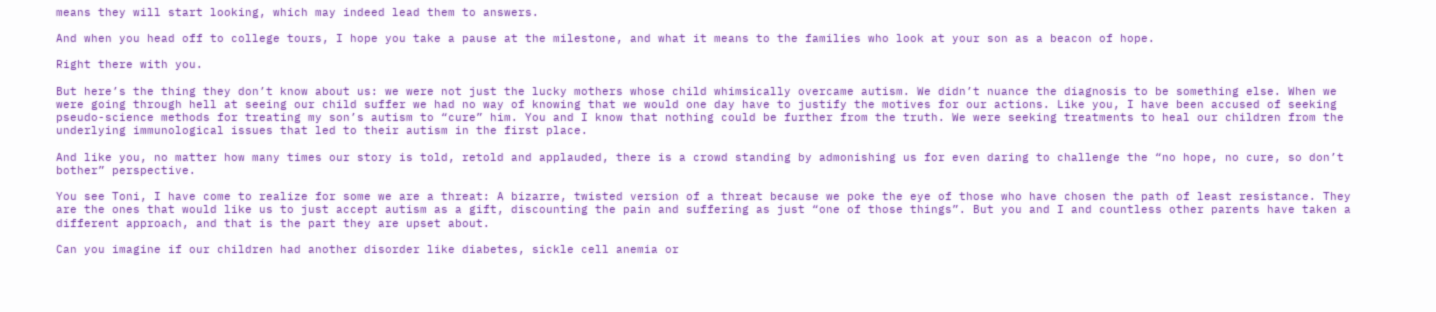means they will start looking, which may indeed lead them to answers.

And when you head off to college tours, I hope you take a pause at the milestone, and what it means to the families who look at your son as a beacon of hope.

Right there with you.

But here’s the thing they don’t know about us: we were not just the lucky mothers whose child whimsically overcame autism. We didn’t nuance the diagnosis to be something else. When we were going through hell at seeing our child suffer we had no way of knowing that we would one day have to justify the motives for our actions. Like you, I have been accused of seeking pseudo-science methods for treating my son’s autism to “cure” him. You and I know that nothing could be further from the truth. We were seeking treatments to heal our children from the underlying immunological issues that led to their autism in the first place.

And like you, no matter how many times our story is told, retold and applauded, there is a crowd standing by admonishing us for even daring to challenge the “no hope, no cure, so don’t bother” perspective.

You see Toni, I have come to realize for some we are a threat: A bizarre, twisted version of a threat because we poke the eye of those who have chosen the path of least resistance. They are the ones that would like us to just accept autism as a gift, discounting the pain and suffering as just “one of those things”. But you and I and countless other parents have taken a different approach, and that is the part they are upset about.

Can you imagine if our children had another disorder like diabetes, sickle cell anemia or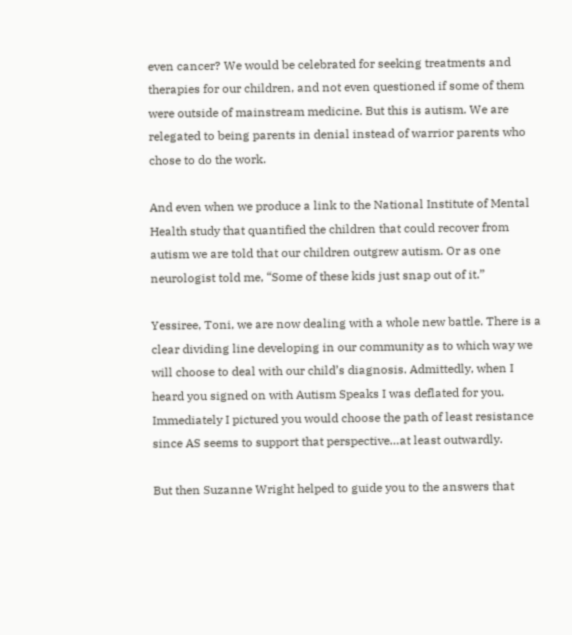even cancer? We would be celebrated for seeking treatments and therapies for our children, and not even questioned if some of them were outside of mainstream medicine. But this is autism. We are relegated to being parents in denial instead of warrior parents who chose to do the work.

And even when we produce a link to the National Institute of Mental Health study that quantified the children that could recover from autism we are told that our children outgrew autism. Or as one neurologist told me, “Some of these kids just snap out of it.”

Yessiree, Toni, we are now dealing with a whole new battle. There is a clear dividing line developing in our community as to which way we will choose to deal with our child’s diagnosis. Admittedly, when I heard you signed on with Autism Speaks I was deflated for you. Immediately I pictured you would choose the path of least resistance since AS seems to support that perspective…at least outwardly.

But then Suzanne Wright helped to guide you to the answers that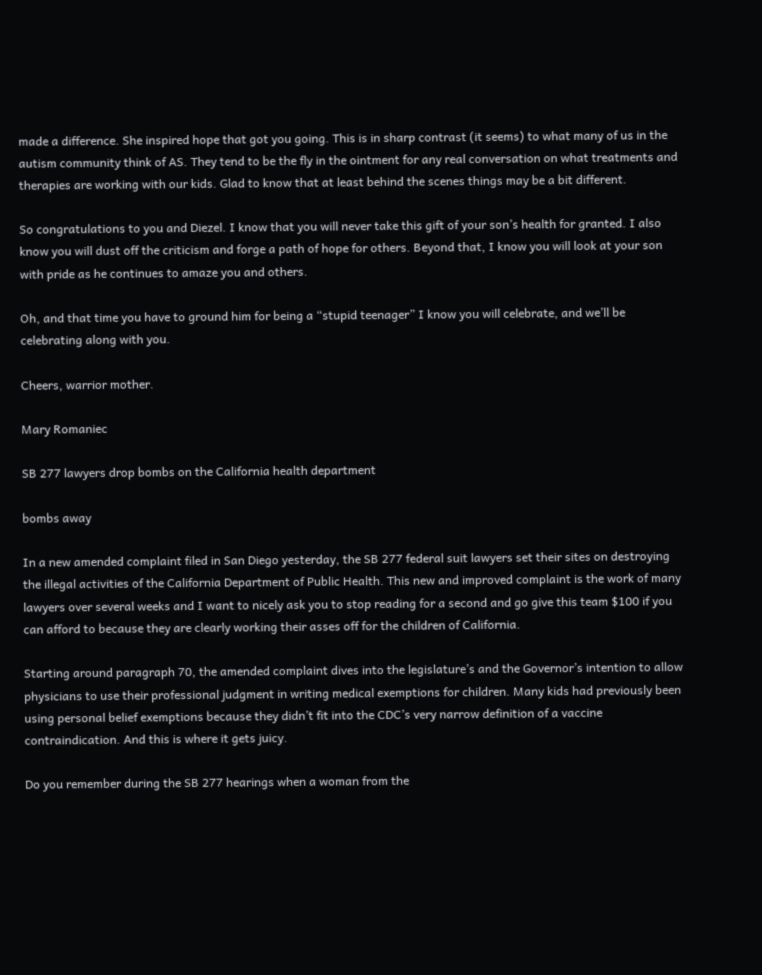made a difference. She inspired hope that got you going. This is in sharp contrast (it seems) to what many of us in the autism community think of AS. They tend to be the fly in the ointment for any real conversation on what treatments and therapies are working with our kids. Glad to know that at least behind the scenes things may be a bit different.

So congratulations to you and Diezel. I know that you will never take this gift of your son’s health for granted. I also know you will dust off the criticism and forge a path of hope for others. Beyond that, I know you will look at your son with pride as he continues to amaze you and others.

Oh, and that time you have to ground him for being a “stupid teenager” I know you will celebrate, and we’ll be celebrating along with you.

Cheers, warrior mother.

Mary Romaniec

SB 277 lawyers drop bombs on the California health department

bombs away

In a new amended complaint filed in San Diego yesterday, the SB 277 federal suit lawyers set their sites on destroying the illegal activities of the California Department of Public Health. This new and improved complaint is the work of many lawyers over several weeks and I want to nicely ask you to stop reading for a second and go give this team $100 if you can afford to because they are clearly working their asses off for the children of California.

Starting around paragraph 70, the amended complaint dives into the legislature’s and the Governor’s intention to allow physicians to use their professional judgment in writing medical exemptions for children. Many kids had previously been using personal belief exemptions because they didn’t fit into the CDC’s very narrow definition of a vaccine contraindication. And this is where it gets juicy.

Do you remember during the SB 277 hearings when a woman from the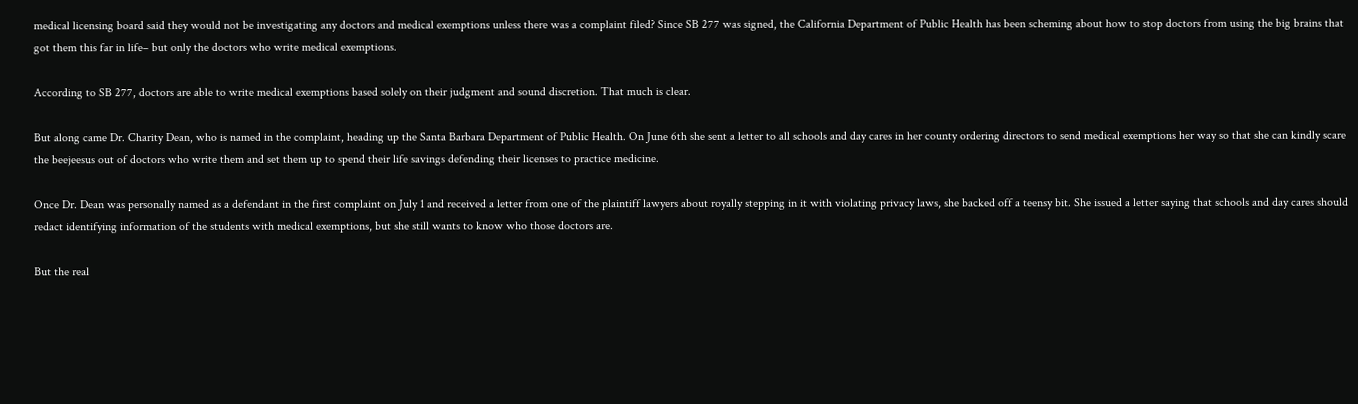medical licensing board said they would not be investigating any doctors and medical exemptions unless there was a complaint filed? Since SB 277 was signed, the California Department of Public Health has been scheming about how to stop doctors from using the big brains that got them this far in life– but only the doctors who write medical exemptions.

According to SB 277, doctors are able to write medical exemptions based solely on their judgment and sound discretion. That much is clear.

But along came Dr. Charity Dean, who is named in the complaint, heading up the Santa Barbara Department of Public Health. On June 6th she sent a letter to all schools and day cares in her county ordering directors to send medical exemptions her way so that she can kindly scare the beejeesus out of doctors who write them and set them up to spend their life savings defending their licenses to practice medicine.

Once Dr. Dean was personally named as a defendant in the first complaint on July 1 and received a letter from one of the plaintiff lawyers about royally stepping in it with violating privacy laws, she backed off a teensy bit. She issued a letter saying that schools and day cares should redact identifying information of the students with medical exemptions, but she still wants to know who those doctors are.

But the real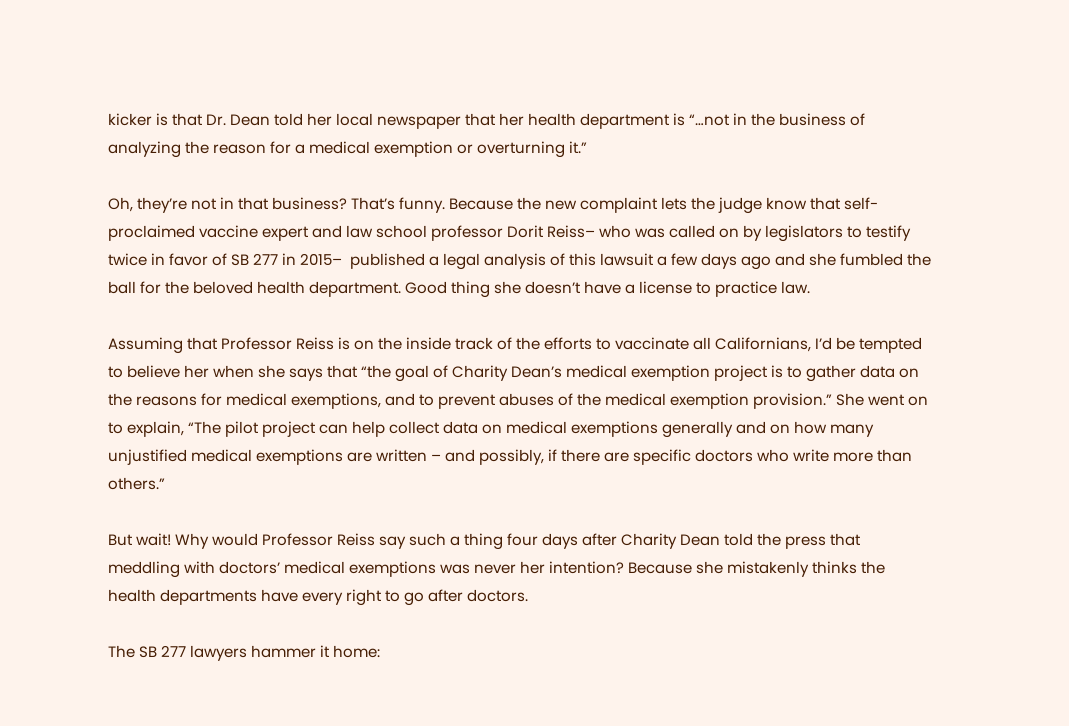kicker is that Dr. Dean told her local newspaper that her health department is “…not in the business of analyzing the reason for a medical exemption or overturning it.”

Oh, they’re not in that business? That’s funny. Because the new complaint lets the judge know that self-proclaimed vaccine expert and law school professor Dorit Reiss– who was called on by legislators to testify twice in favor of SB 277 in 2015–  published a legal analysis of this lawsuit a few days ago and she fumbled the ball for the beloved health department. Good thing she doesn’t have a license to practice law.

Assuming that Professor Reiss is on the inside track of the efforts to vaccinate all Californians, I’d be tempted to believe her when she says that “the goal of Charity Dean’s medical exemption project is to gather data on the reasons for medical exemptions, and to prevent abuses of the medical exemption provision.” She went on to explain, “The pilot project can help collect data on medical exemptions generally and on how many unjustified medical exemptions are written – and possibly, if there are specific doctors who write more than others.”

But wait! Why would Professor Reiss say such a thing four days after Charity Dean told the press that meddling with doctors’ medical exemptions was never her intention? Because she mistakenly thinks the health departments have every right to go after doctors.

The SB 277 lawyers hammer it home: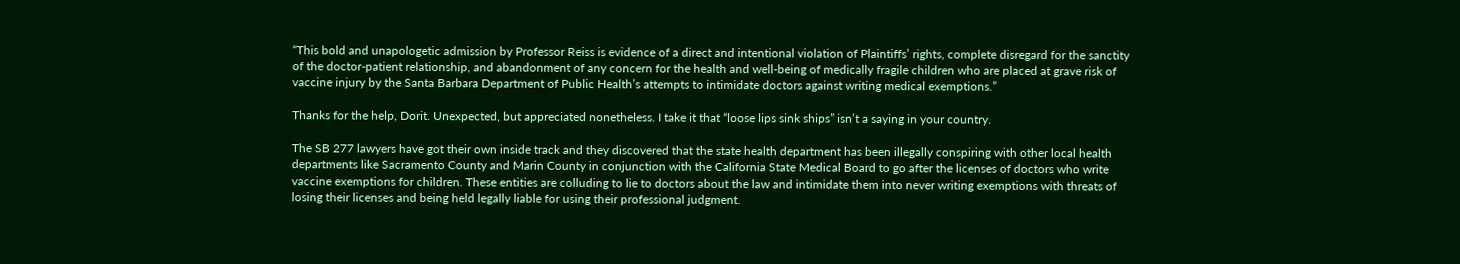“This bold and unapologetic admission by Professor Reiss is evidence of a direct and intentional violation of Plaintiffs’ rights, complete disregard for the sanctity of the doctor-patient relationship, and abandonment of any concern for the health and well-being of medically fragile children who are placed at grave risk of vaccine injury by the Santa Barbara Department of Public Health’s attempts to intimidate doctors against writing medical exemptions.”

Thanks for the help, Dorit. Unexpected, but appreciated nonetheless. I take it that “loose lips sink ships” isn’t a saying in your country.

The SB 277 lawyers have got their own inside track and they discovered that the state health department has been illegally conspiring with other local health departments like Sacramento County and Marin County in conjunction with the California State Medical Board to go after the licenses of doctors who write vaccine exemptions for children. These entities are colluding to lie to doctors about the law and intimidate them into never writing exemptions with threats of losing their licenses and being held legally liable for using their professional judgment.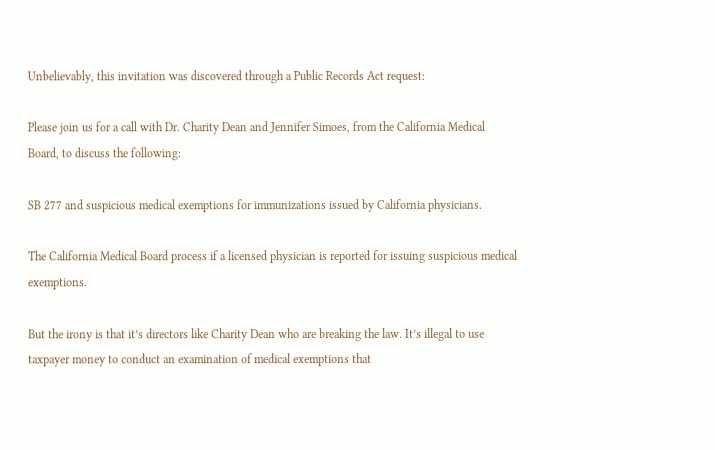Unbelievably, this invitation was discovered through a Public Records Act request:

Please join us for a call with Dr. Charity Dean and Jennifer Simoes, from the California Medical Board, to discuss the following:

SB 277 and suspicious medical exemptions for immunizations issued by California physicians.

The California Medical Board process if a licensed physician is reported for issuing suspicious medical exemptions.

But the irony is that it’s directors like Charity Dean who are breaking the law. It’s illegal to use taxpayer money to conduct an examination of medical exemptions that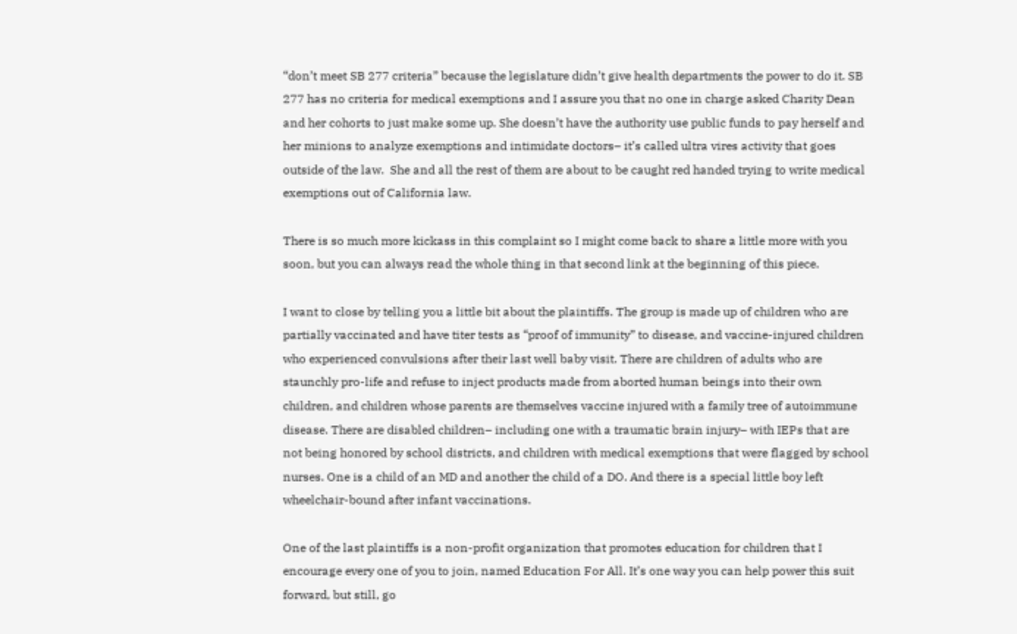“don’t meet SB 277 criteria” because the legislature didn’t give health departments the power to do it. SB 277 has no criteria for medical exemptions and I assure you that no one in charge asked Charity Dean and her cohorts to just make some up. She doesn’t have the authority use public funds to pay herself and her minions to analyze exemptions and intimidate doctors– it’s called ultra vires activity that goes outside of the law.  She and all the rest of them are about to be caught red handed trying to write medical exemptions out of California law.

There is so much more kickass in this complaint so I might come back to share a little more with you soon, but you can always read the whole thing in that second link at the beginning of this piece.

I want to close by telling you a little bit about the plaintiffs. The group is made up of children who are partially vaccinated and have titer tests as “proof of immunity” to disease, and vaccine-injured children who experienced convulsions after their last well baby visit. There are children of adults who are staunchly pro-life and refuse to inject products made from aborted human beings into their own children, and children whose parents are themselves vaccine injured with a family tree of autoimmune disease. There are disabled children– including one with a traumatic brain injury– with IEPs that are not being honored by school districts, and children with medical exemptions that were flagged by school nurses. One is a child of an MD and another the child of a DO. And there is a special little boy left wheelchair-bound after infant vaccinations.

One of the last plaintiffs is a non-profit organization that promotes education for children that I encourage every one of you to join, named Education For All. It’s one way you can help power this suit forward, but still, go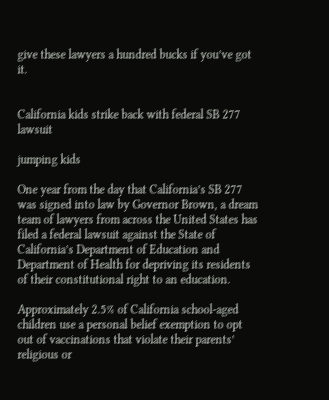give these lawyers a hundred bucks if you’ve got it.


California kids strike back with federal SB 277 lawsuit

jumping kids

One year from the day that California’s SB 277 was signed into law by Governor Brown, a dream team of lawyers from across the United States has filed a federal lawsuit against the State of California’s Department of Education and Department of Health for depriving its residents of their constitutional right to an education.

Approximately 2.5% of California school-aged children use a personal belief exemption to opt out of vaccinations that violate their parents’ religious or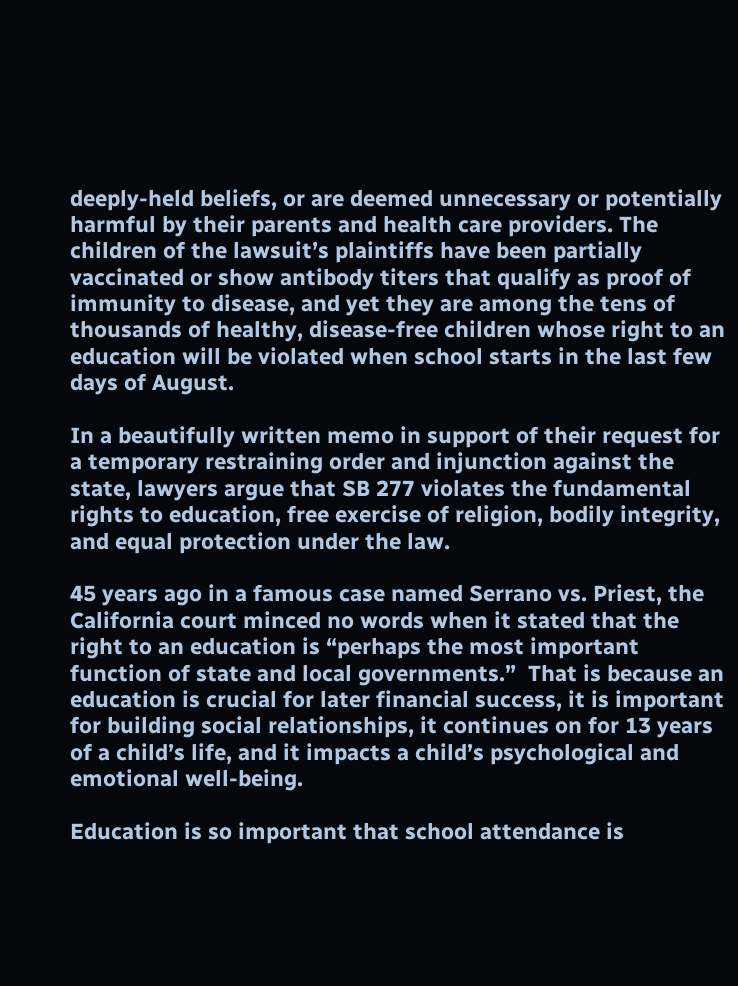deeply-held beliefs, or are deemed unnecessary or potentially harmful by their parents and health care providers. The children of the lawsuit’s plaintiffs have been partially vaccinated or show antibody titers that qualify as proof of immunity to disease, and yet they are among the tens of thousands of healthy, disease-free children whose right to an education will be violated when school starts in the last few days of August.

In a beautifully written memo in support of their request for a temporary restraining order and injunction against the state, lawyers argue that SB 277 violates the fundamental rights to education, free exercise of religion, bodily integrity, and equal protection under the law.

45 years ago in a famous case named Serrano vs. Priest, the California court minced no words when it stated that the right to an education is “perhaps the most important function of state and local governments.”  That is because an education is crucial for later financial success, it is important for building social relationships, it continues on for 13 years of a child’s life, and it impacts a child’s psychological and emotional well-being.

Education is so important that school attendance is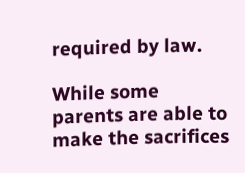required by law.

While some parents are able to make the sacrifices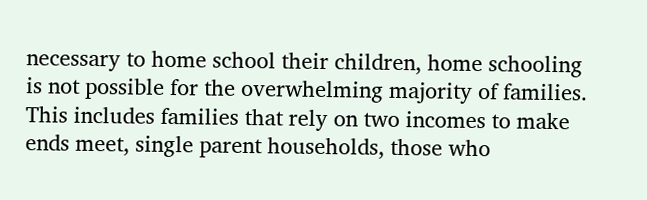necessary to home school their children, home schooling is not possible for the overwhelming majority of families. This includes families that rely on two incomes to make ends meet, single parent households, those who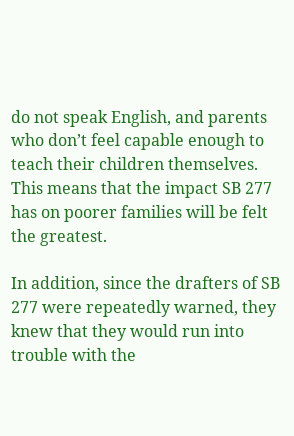do not speak English, and parents who don’t feel capable enough to teach their children themselves. This means that the impact SB 277 has on poorer families will be felt the greatest.

In addition, since the drafters of SB 277 were repeatedly warned, they knew that they would run into trouble with the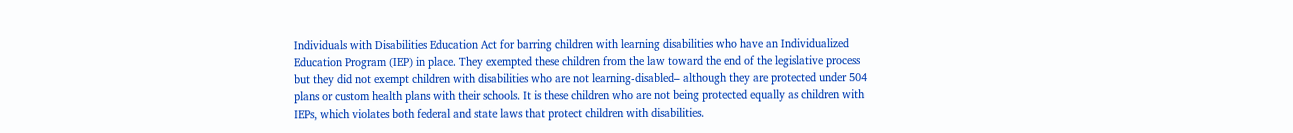Individuals with Disabilities Education Act for barring children with learning disabilities who have an Individualized Education Program (IEP) in place. They exempted these children from the law toward the end of the legislative process but they did not exempt children with disabilities who are not learning-disabled– although they are protected under 504 plans or custom health plans with their schools. It is these children who are not being protected equally as children with IEPs, which violates both federal and state laws that protect children with disabilities.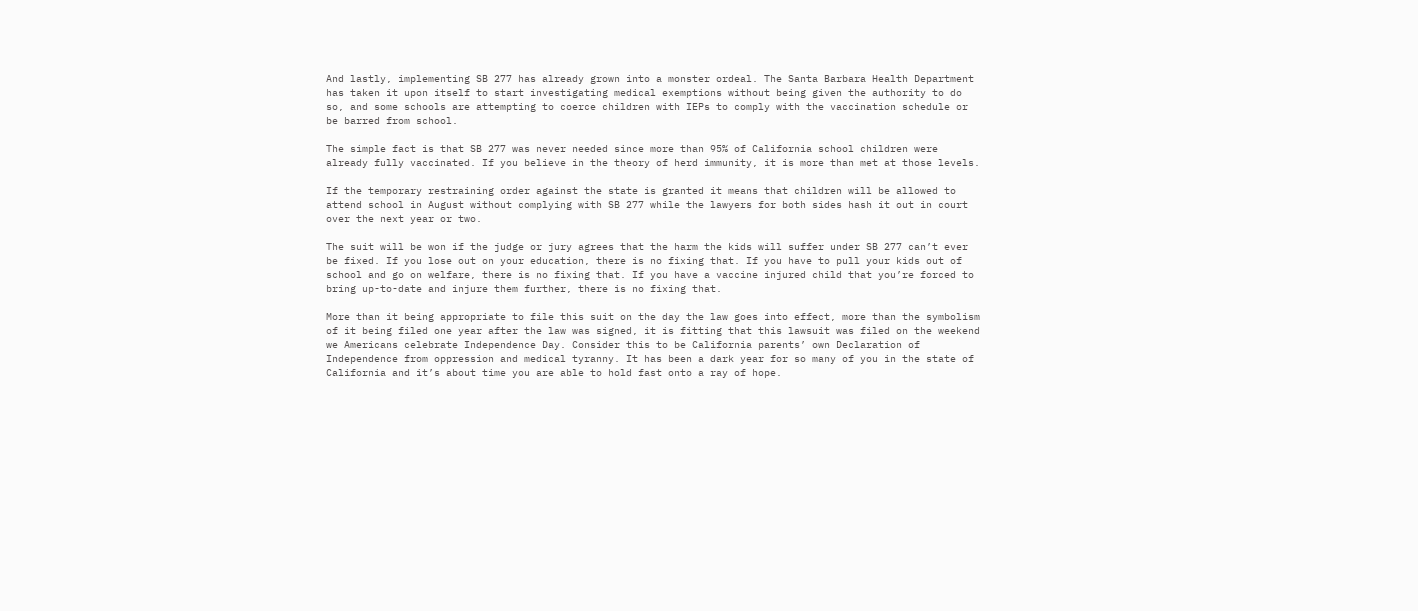And lastly, implementing SB 277 has already grown into a monster ordeal. The Santa Barbara Health Department has taken it upon itself to start investigating medical exemptions without being given the authority to do so, and some schools are attempting to coerce children with IEPs to comply with the vaccination schedule or be barred from school.

The simple fact is that SB 277 was never needed since more than 95% of California school children were already fully vaccinated. If you believe in the theory of herd immunity, it is more than met at those levels.

If the temporary restraining order against the state is granted it means that children will be allowed to attend school in August without complying with SB 277 while the lawyers for both sides hash it out in court over the next year or two.

The suit will be won if the judge or jury agrees that the harm the kids will suffer under SB 277 can’t ever be fixed. If you lose out on your education, there is no fixing that. If you have to pull your kids out of school and go on welfare, there is no fixing that. If you have a vaccine injured child that you’re forced to bring up-to-date and injure them further, there is no fixing that.

More than it being appropriate to file this suit on the day the law goes into effect, more than the symbolism of it being filed one year after the law was signed, it is fitting that this lawsuit was filed on the weekend we Americans celebrate Independence Day. Consider this to be California parents’ own Declaration of Independence from oppression and medical tyranny. It has been a dark year for so many of you in the state of California and it’s about time you are able to hold fast onto a ray of hope.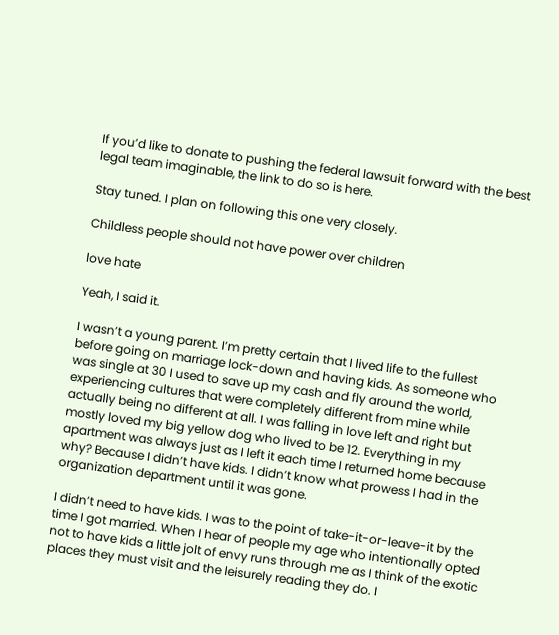If you’d like to donate to pushing the federal lawsuit forward with the best legal team imaginable, the link to do so is here.

Stay tuned. I plan on following this one very closely.

Childless people should not have power over children

love hate

Yeah, I said it.

I wasn’t a young parent. I’m pretty certain that I lived life to the fullest before going on marriage lock-down and having kids. As someone who was single at 30 I used to save up my cash and fly around the world, experiencing cultures that were completely different from mine while actually being no different at all. I was falling in love left and right but mostly loved my big yellow dog who lived to be 12. Everything in my apartment was always just as I left it each time I returned home because why? Because I didn’t have kids. I didn’t know what prowess I had in the organization department until it was gone.

I didn’t need to have kids. I was to the point of take-it-or-leave-it by the time I got married. When I hear of people my age who intentionally opted not to have kids a little jolt of envy runs through me as I think of the exotic places they must visit and the leisurely reading they do. I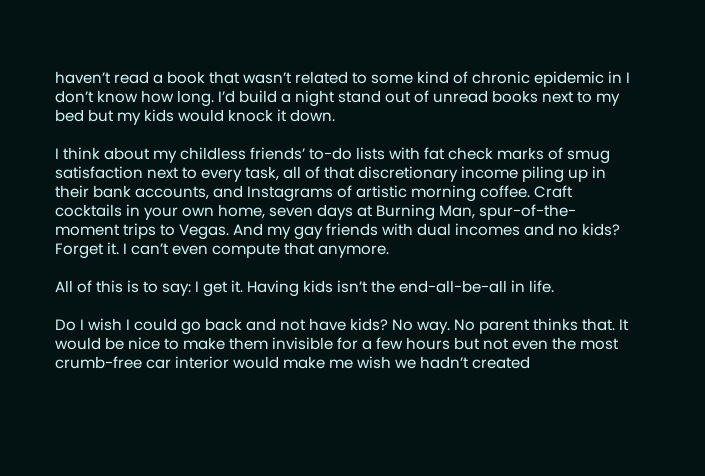haven’t read a book that wasn’t related to some kind of chronic epidemic in I don’t know how long. I’d build a night stand out of unread books next to my bed but my kids would knock it down.

I think about my childless friends’ to-do lists with fat check marks of smug satisfaction next to every task, all of that discretionary income piling up in their bank accounts, and Instagrams of artistic morning coffee. Craft cocktails in your own home, seven days at Burning Man, spur-of-the-moment trips to Vegas. And my gay friends with dual incomes and no kids? Forget it. I can’t even compute that anymore.

All of this is to say: I get it. Having kids isn’t the end-all-be-all in life.

Do I wish I could go back and not have kids? No way. No parent thinks that. It would be nice to make them invisible for a few hours but not even the most crumb-free car interior would make me wish we hadn’t created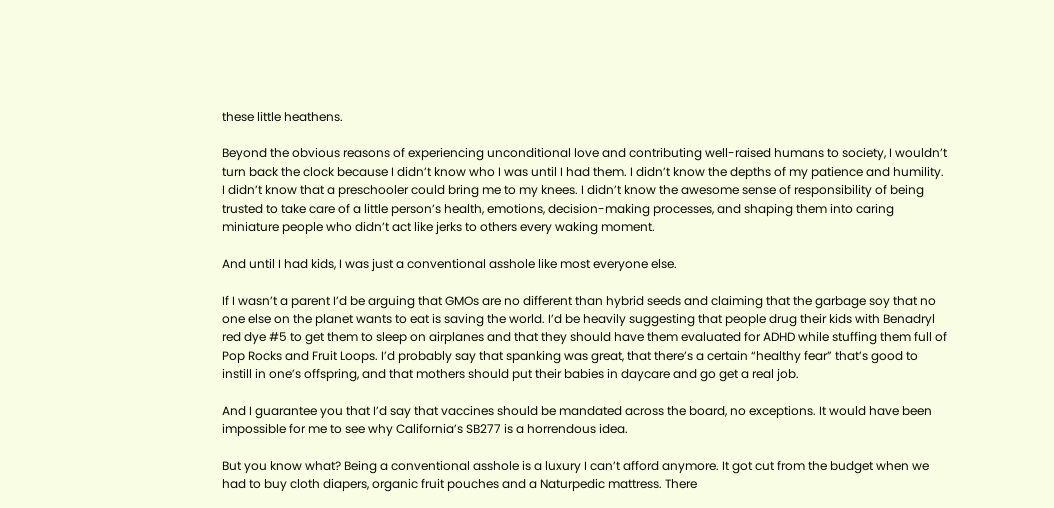these little heathens.

Beyond the obvious reasons of experiencing unconditional love and contributing well-raised humans to society, I wouldn’t turn back the clock because I didn’t know who I was until I had them. I didn’t know the depths of my patience and humility. I didn’t know that a preschooler could bring me to my knees. I didn’t know the awesome sense of responsibility of being trusted to take care of a little person’s health, emotions, decision-making processes, and shaping them into caring miniature people who didn’t act like jerks to others every waking moment.

And until I had kids, I was just a conventional asshole like most everyone else.

If I wasn’t a parent I’d be arguing that GMOs are no different than hybrid seeds and claiming that the garbage soy that no one else on the planet wants to eat is saving the world. I’d be heavily suggesting that people drug their kids with Benadryl red dye #5 to get them to sleep on airplanes and that they should have them evaluated for ADHD while stuffing them full of Pop Rocks and Fruit Loops. I’d probably say that spanking was great, that there’s a certain “healthy fear” that’s good to instill in one’s offspring, and that mothers should put their babies in daycare and go get a real job.

And I guarantee you that I’d say that vaccines should be mandated across the board, no exceptions. It would have been impossible for me to see why California’s SB277 is a horrendous idea.

But you know what? Being a conventional asshole is a luxury I can’t afford anymore. It got cut from the budget when we had to buy cloth diapers, organic fruit pouches and a Naturpedic mattress. There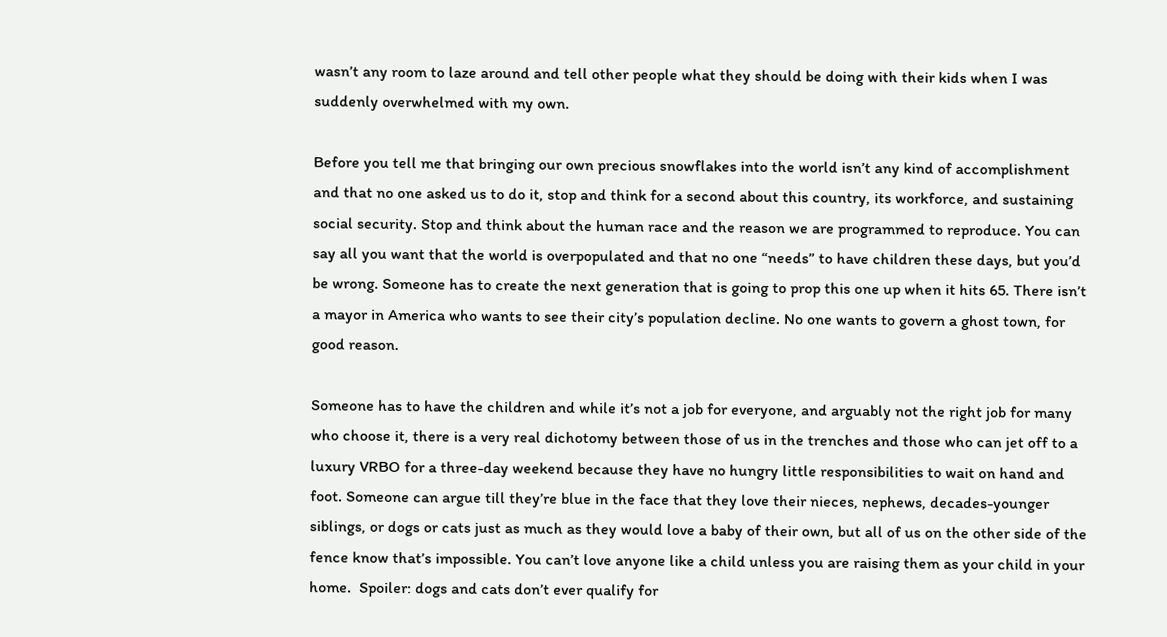wasn’t any room to laze around and tell other people what they should be doing with their kids when I was suddenly overwhelmed with my own.

Before you tell me that bringing our own precious snowflakes into the world isn’t any kind of accomplishment and that no one asked us to do it, stop and think for a second about this country, its workforce, and sustaining social security. Stop and think about the human race and the reason we are programmed to reproduce. You can say all you want that the world is overpopulated and that no one “needs” to have children these days, but you’d be wrong. Someone has to create the next generation that is going to prop this one up when it hits 65. There isn’t a mayor in America who wants to see their city’s population decline. No one wants to govern a ghost town, for good reason.

Someone has to have the children and while it’s not a job for everyone, and arguably not the right job for many who choose it, there is a very real dichotomy between those of us in the trenches and those who can jet off to a luxury VRBO for a three-day weekend because they have no hungry little responsibilities to wait on hand and foot. Someone can argue till they’re blue in the face that they love their nieces, nephews, decades-younger siblings, or dogs or cats just as much as they would love a baby of their own, but all of us on the other side of the fence know that’s impossible. You can’t love anyone like a child unless you are raising them as your child in your home.  Spoiler: dogs and cats don’t ever qualify for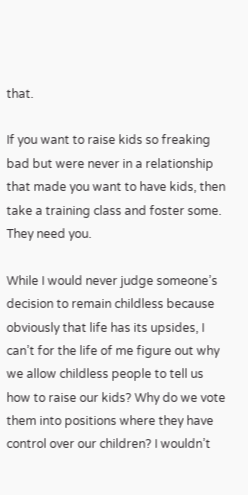that.

If you want to raise kids so freaking bad but were never in a relationship that made you want to have kids, then take a training class and foster some. They need you.

While I would never judge someone’s decision to remain childless because obviously that life has its upsides, I can’t for the life of me figure out why we allow childless people to tell us how to raise our kids? Why do we vote them into positions where they have control over our children? I wouldn’t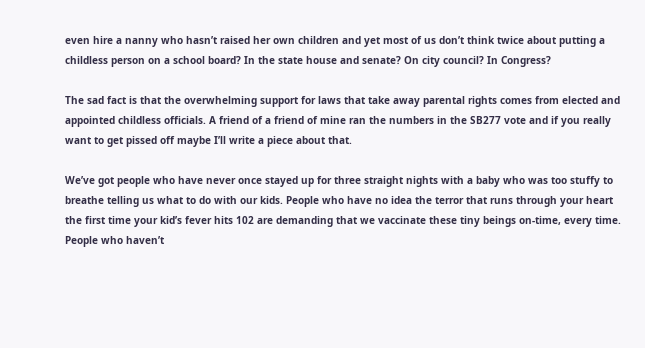even hire a nanny who hasn’t raised her own children and yet most of us don’t think twice about putting a childless person on a school board? In the state house and senate? On city council? In Congress?

The sad fact is that the overwhelming support for laws that take away parental rights comes from elected and appointed childless officials. A friend of a friend of mine ran the numbers in the SB277 vote and if you really want to get pissed off maybe I’ll write a piece about that.

We’ve got people who have never once stayed up for three straight nights with a baby who was too stuffy to breathe telling us what to do with our kids. People who have no idea the terror that runs through your heart the first time your kid’s fever hits 102 are demanding that we vaccinate these tiny beings on-time, every time. People who haven’t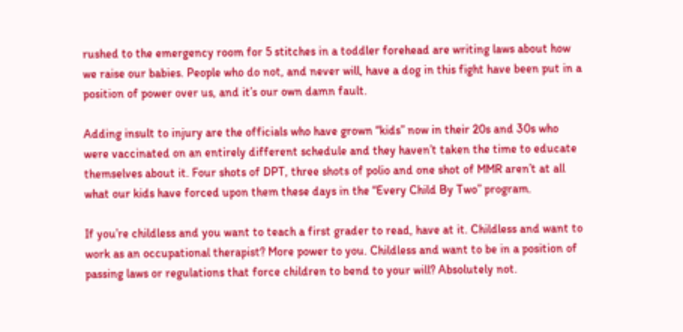rushed to the emergency room for 5 stitches in a toddler forehead are writing laws about how we raise our babies. People who do not, and never will, have a dog in this fight have been put in a position of power over us, and it’s our own damn fault.

Adding insult to injury are the officials who have grown “kids” now in their 20s and 30s who were vaccinated on an entirely different schedule and they haven’t taken the time to educate themselves about it. Four shots of DPT, three shots of polio and one shot of MMR aren’t at all what our kids have forced upon them these days in the “Every Child By Two” program.

If you’re childless and you want to teach a first grader to read, have at it. Childless and want to work as an occupational therapist? More power to you. Childless and want to be in a position of passing laws or regulations that force children to bend to your will? Absolutely not.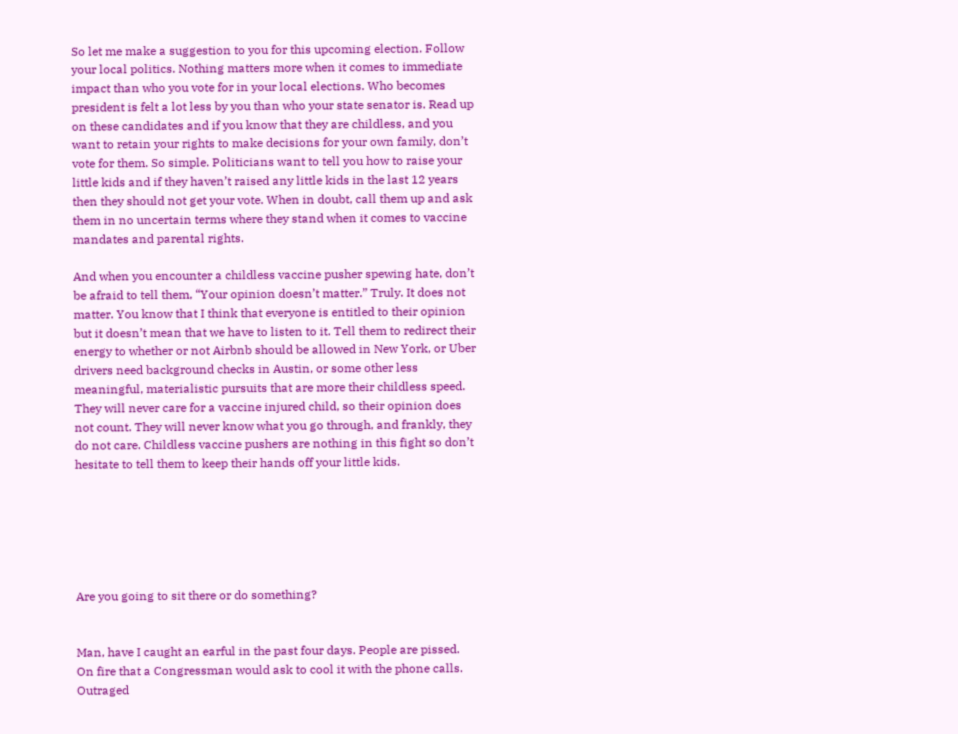So let me make a suggestion to you for this upcoming election. Follow your local politics. Nothing matters more when it comes to immediate impact than who you vote for in your local elections. Who becomes president is felt a lot less by you than who your state senator is. Read up on these candidates and if you know that they are childless, and you want to retain your rights to make decisions for your own family, don’t vote for them. So simple. Politicians want to tell you how to raise your little kids and if they haven’t raised any little kids in the last 12 years then they should not get your vote. When in doubt, call them up and ask them in no uncertain terms where they stand when it comes to vaccine mandates and parental rights.

And when you encounter a childless vaccine pusher spewing hate, don’t be afraid to tell them, “Your opinion doesn’t matter.” Truly. It does not matter. You know that I think that everyone is entitled to their opinion but it doesn’t mean that we have to listen to it. Tell them to redirect their energy to whether or not Airbnb should be allowed in New York, or Uber drivers need background checks in Austin, or some other less meaningful, materialistic pursuits that are more their childless speed. They will never care for a vaccine injured child, so their opinion does not count. They will never know what you go through, and frankly, they do not care. Childless vaccine pushers are nothing in this fight so don’t hesitate to tell them to keep their hands off your little kids.






Are you going to sit there or do something?


Man, have I caught an earful in the past four days. People are pissed.  On fire that a Congressman would ask to cool it with the phone calls. Outraged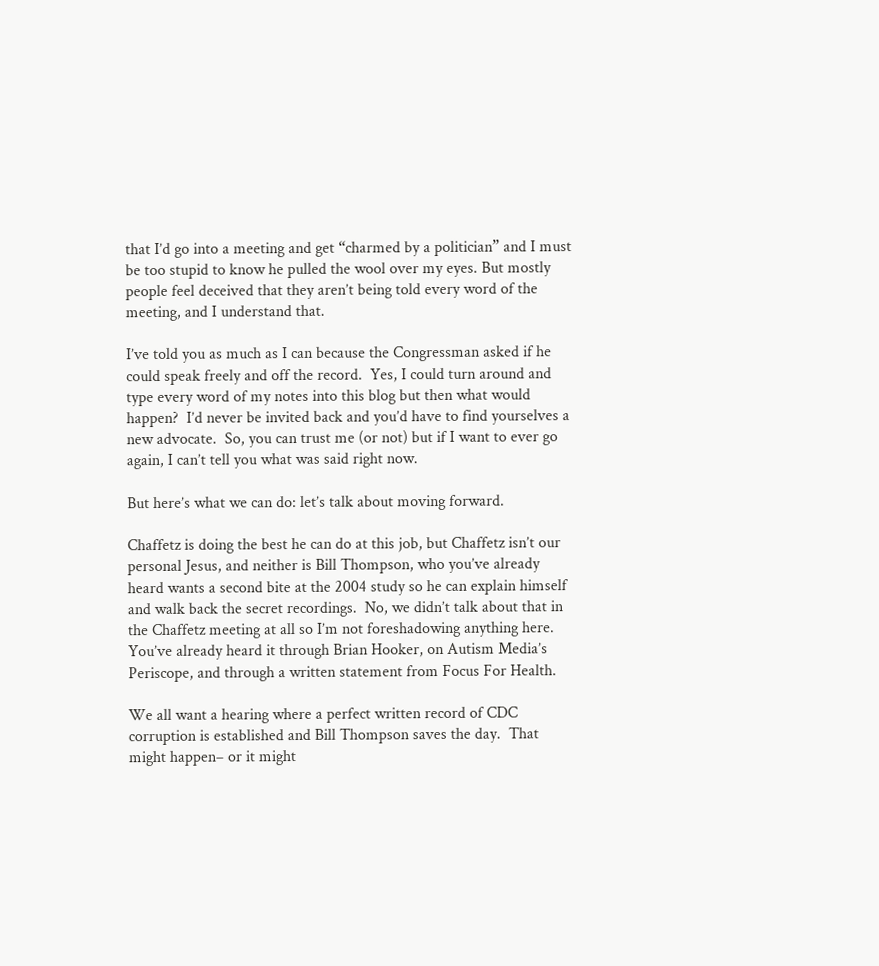that I’d go into a meeting and get “charmed by a politician” and I must be too stupid to know he pulled the wool over my eyes. But mostly people feel deceived that they aren’t being told every word of the meeting, and I understand that.

I’ve told you as much as I can because the Congressman asked if he could speak freely and off the record.  Yes, I could turn around and type every word of my notes into this blog but then what would happen?  I’d never be invited back and you’d have to find yourselves a new advocate.  So, you can trust me (or not) but if I want to ever go again, I can’t tell you what was said right now.

But here’s what we can do: let’s talk about moving forward.

Chaffetz is doing the best he can do at this job, but Chaffetz isn’t our personal Jesus, and neither is Bill Thompson, who you’ve already heard wants a second bite at the 2004 study so he can explain himself and walk back the secret recordings.  No, we didn’t talk about that in the Chaffetz meeting at all so I’m not foreshadowing anything here. You’ve already heard it through Brian Hooker, on Autism Media’s Periscope, and through a written statement from Focus For Health.

We all want a hearing where a perfect written record of CDC corruption is established and Bill Thompson saves the day.  That might happen– or it might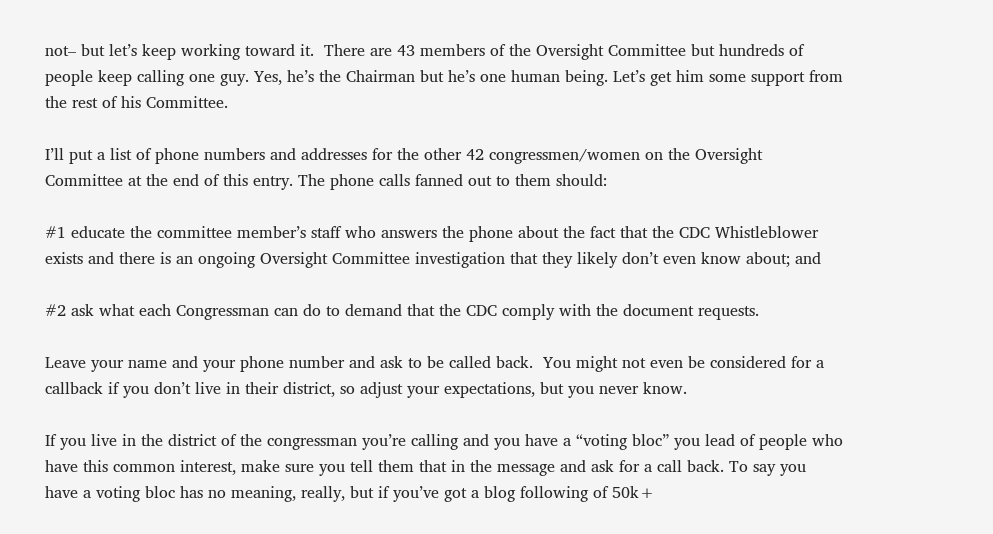not– but let’s keep working toward it.  There are 43 members of the Oversight Committee but hundreds of people keep calling one guy. Yes, he’s the Chairman but he’s one human being. Let’s get him some support from the rest of his Committee.

I’ll put a list of phone numbers and addresses for the other 42 congressmen/women on the Oversight Committee at the end of this entry. The phone calls fanned out to them should:

#1 educate the committee member’s staff who answers the phone about the fact that the CDC Whistleblower exists and there is an ongoing Oversight Committee investigation that they likely don’t even know about; and

#2 ask what each Congressman can do to demand that the CDC comply with the document requests.

Leave your name and your phone number and ask to be called back.  You might not even be considered for a callback if you don’t live in their district, so adjust your expectations, but you never know.

If you live in the district of the congressman you’re calling and you have a “voting bloc” you lead of people who have this common interest, make sure you tell them that in the message and ask for a call back. To say you have a voting bloc has no meaning, really, but if you’ve got a blog following of 50k+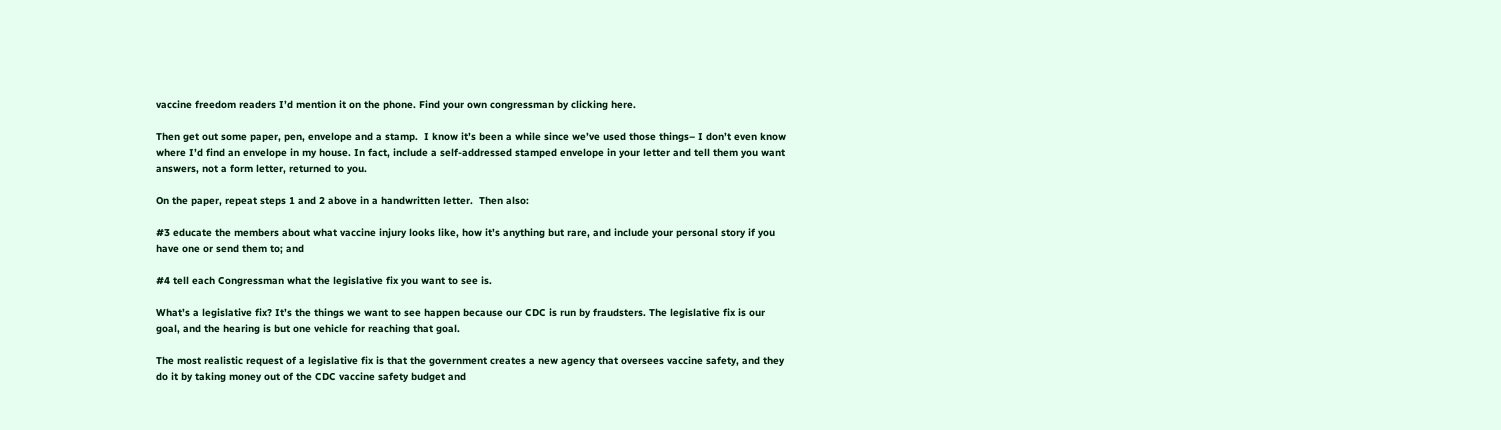vaccine freedom readers I’d mention it on the phone. Find your own congressman by clicking here.

Then get out some paper, pen, envelope and a stamp.  I know it’s been a while since we’ve used those things– I don’t even know where I’d find an envelope in my house. In fact, include a self-addressed stamped envelope in your letter and tell them you want answers, not a form letter, returned to you.

On the paper, repeat steps 1 and 2 above in a handwritten letter.  Then also:

#3 educate the members about what vaccine injury looks like, how it’s anything but rare, and include your personal story if you have one or send them to; and

#4 tell each Congressman what the legislative fix you want to see is.

What’s a legislative fix? It’s the things we want to see happen because our CDC is run by fraudsters. The legislative fix is our goal, and the hearing is but one vehicle for reaching that goal.

The most realistic request of a legislative fix is that the government creates a new agency that oversees vaccine safety, and they do it by taking money out of the CDC vaccine safety budget and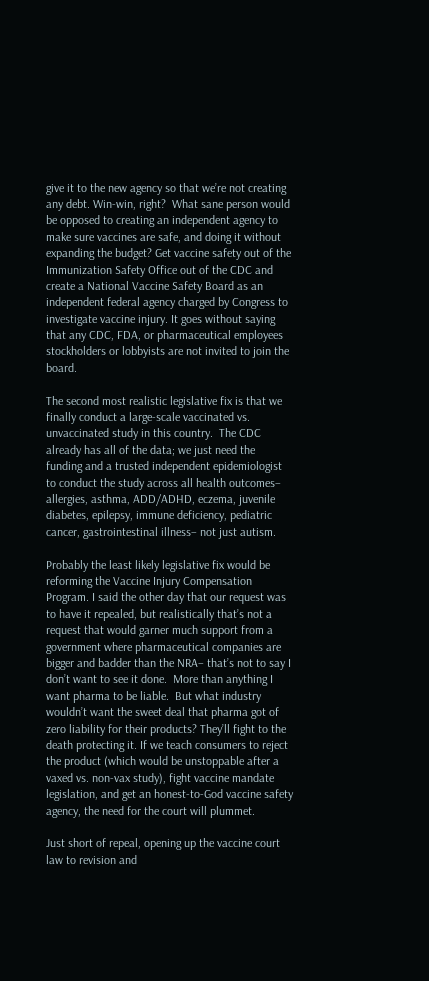give it to the new agency so that we’re not creating any debt. Win-win, right?  What sane person would be opposed to creating an independent agency to make sure vaccines are safe, and doing it without expanding the budget? Get vaccine safety out of the Immunization Safety Office out of the CDC and create a National Vaccine Safety Board as an independent federal agency charged by Congress to investigate vaccine injury. It goes without saying that any CDC, FDA, or pharmaceutical employees stockholders or lobbyists are not invited to join the board.

The second most realistic legislative fix is that we finally conduct a large-scale vaccinated vs. unvaccinated study in this country.  The CDC already has all of the data; we just need the funding and a trusted independent epidemiologist to conduct the study across all health outcomes– allergies, asthma, ADD/ADHD, eczema, juvenile diabetes, epilepsy, immune deficiency, pediatric cancer, gastrointestinal illness– not just autism.

Probably the least likely legislative fix would be reforming the Vaccine Injury Compensation Program. I said the other day that our request was to have it repealed, but realistically that’s not a request that would garner much support from a government where pharmaceutical companies are bigger and badder than the NRA– that’s not to say I don’t want to see it done.  More than anything I want pharma to be liable.  But what industry wouldn’t want the sweet deal that pharma got of zero liability for their products? They’ll fight to the death protecting it. If we teach consumers to reject the product (which would be unstoppable after a vaxed vs. non-vax study), fight vaccine mandate legislation, and get an honest-to-God vaccine safety agency, the need for the court will plummet.

Just short of repeal, opening up the vaccine court law to revision and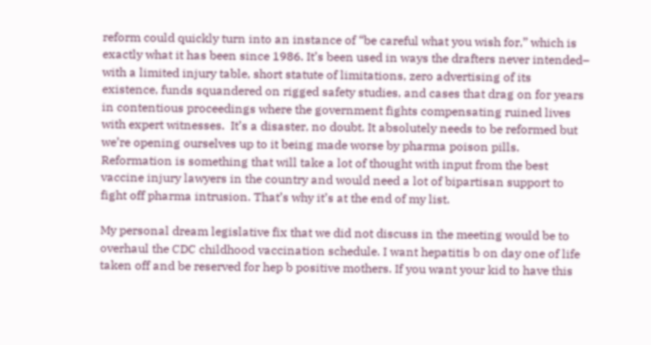reform could quickly turn into an instance of “be careful what you wish for,” which is exactly what it has been since 1986. It’s been used in ways the drafters never intended– with a limited injury table, short statute of limitations, zero advertising of its existence, funds squandered on rigged safety studies, and cases that drag on for years in contentious proceedings where the government fights compensating ruined lives with expert witnesses.  It’s a disaster, no doubt. It absolutely needs to be reformed but we’re opening ourselves up to it being made worse by pharma poison pills. Reformation is something that will take a lot of thought with input from the best vaccine injury lawyers in the country and would need a lot of bipartisan support to fight off pharma intrusion. That’s why it’s at the end of my list.

My personal dream legislative fix that we did not discuss in the meeting would be to overhaul the CDC childhood vaccination schedule. I want hepatitis b on day one of life taken off and be reserved for hep b positive mothers. If you want your kid to have this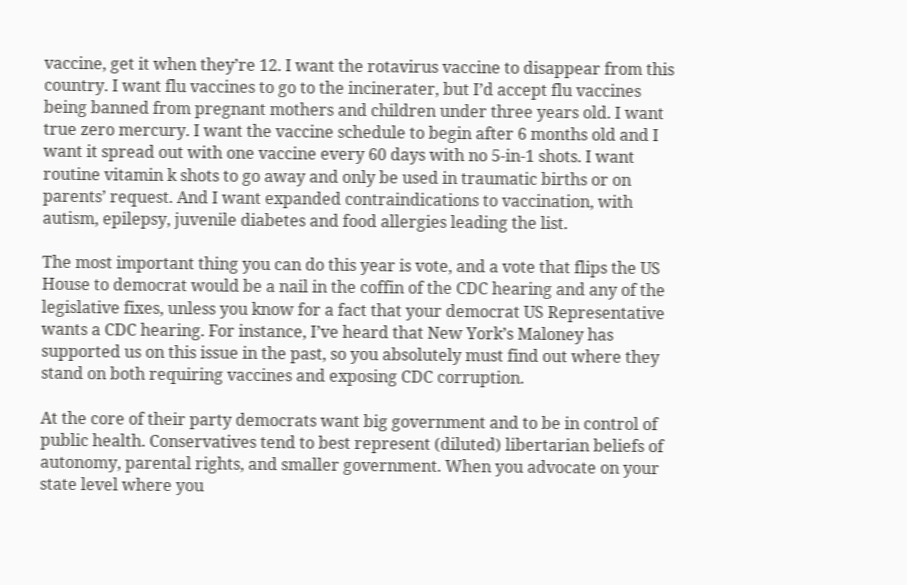vaccine, get it when they’re 12. I want the rotavirus vaccine to disappear from this country. I want flu vaccines to go to the incinerater, but I’d accept flu vaccines being banned from pregnant mothers and children under three years old. I want true zero mercury. I want the vaccine schedule to begin after 6 months old and I want it spread out with one vaccine every 60 days with no 5-in-1 shots. I want routine vitamin k shots to go away and only be used in traumatic births or on parents’ request. And I want expanded contraindications to vaccination, with autism, epilepsy, juvenile diabetes and food allergies leading the list.

The most important thing you can do this year is vote, and a vote that flips the US House to democrat would be a nail in the coffin of the CDC hearing and any of the legislative fixes, unless you know for a fact that your democrat US Representative wants a CDC hearing. For instance, I’ve heard that New York’s Maloney has supported us on this issue in the past, so you absolutely must find out where they stand on both requiring vaccines and exposing CDC corruption.

At the core of their party democrats want big government and to be in control of public health. Conservatives tend to best represent (diluted) libertarian beliefs of autonomy, parental rights, and smaller government. When you advocate on your state level where you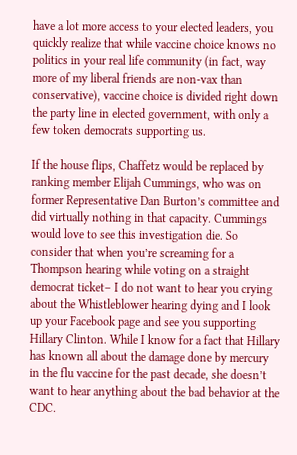have a lot more access to your elected leaders, you quickly realize that while vaccine choice knows no politics in your real life community (in fact, way more of my liberal friends are non-vax than conservative), vaccine choice is divided right down the party line in elected government, with only a few token democrats supporting us.

If the house flips, Chaffetz would be replaced by ranking member Elijah Cummings, who was on former Representative Dan Burton’s committee and did virtually nothing in that capacity. Cummings would love to see this investigation die. So consider that when you’re screaming for a Thompson hearing while voting on a straight democrat ticket– I do not want to hear you crying about the Whistleblower hearing dying and I look up your Facebook page and see you supporting Hillary Clinton. While I know for a fact that Hillary has known all about the damage done by mercury in the flu vaccine for the past decade, she doesn’t want to hear anything about the bad behavior at the CDC.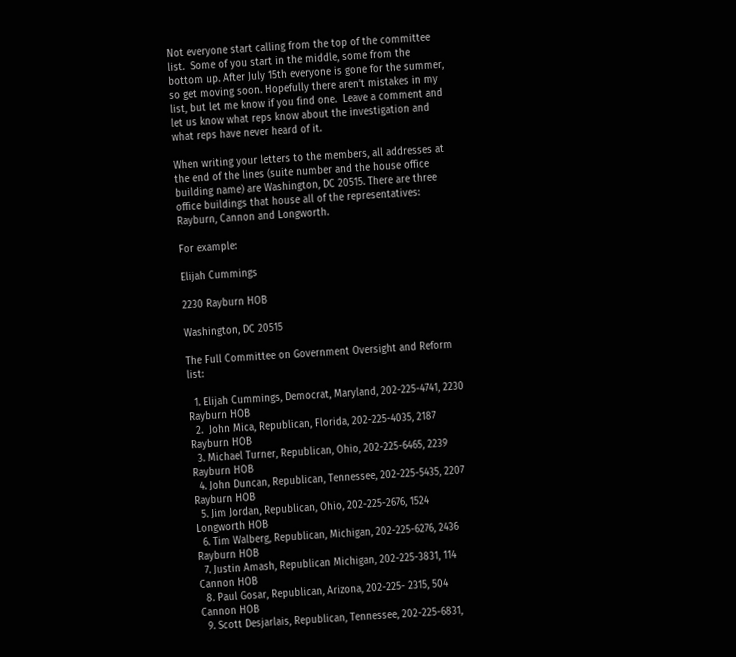Not everyone start calling from the top of the committee list.  Some of you start in the middle, some from the bottom up. After July 15th everyone is gone for the summer, so get moving soon. Hopefully there aren’t mistakes in my list, but let me know if you find one.  Leave a comment and let us know what reps know about the investigation and what reps have never heard of it.

When writing your letters to the members, all addresses at the end of the lines (suite number and the house office building name) are Washington, DC 20515. There are three office buildings that house all of the representatives: Rayburn, Cannon and Longworth.

For example:

Elijah Cummings

2230 Rayburn HOB

Washington, DC 20515

The Full Committee on Government Oversight and Reform list:

  1. Elijah Cummings, Democrat, Maryland, 202-225-4741, 2230 Rayburn HOB
  2.  John Mica, Republican, Florida, 202-225-4035, 2187 Rayburn HOB
  3. Michael Turner, Republican, Ohio, 202-225-6465, 2239 Rayburn HOB
  4. John Duncan, Republican, Tennessee, 202-225-5435, 2207 Rayburn HOB
  5. Jim Jordan, Republican, Ohio, 202-225-2676, 1524 Longworth HOB
  6. Tim Walberg, Republican, Michigan, 202-225-6276, 2436 Rayburn HOB
  7. Justin Amash, Republican Michigan, 202-225-3831, 114 Cannon HOB
  8. Paul Gosar, Republican, Arizona, 202-225- 2315, 504 Cannon HOB
  9. Scott Desjarlais, Republican, Tennessee, 202-225-6831,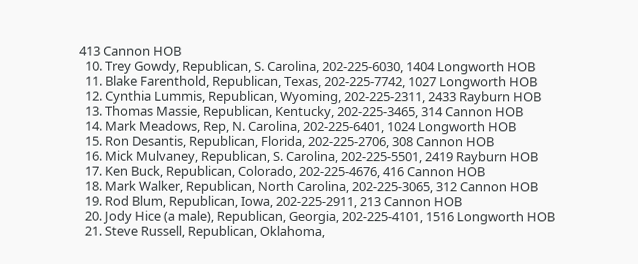413 Cannon HOB
  10. Trey Gowdy, Republican, S. Carolina, 202-225-6030, 1404 Longworth HOB
  11. Blake Farenthold, Republican, Texas, 202-225-7742, 1027 Longworth HOB
  12. Cynthia Lummis, Republican, Wyoming, 202-225-2311, 2433 Rayburn HOB
  13. Thomas Massie, Republican, Kentucky, 202-225-3465, 314 Cannon HOB
  14. Mark Meadows, Rep, N. Carolina, 202-225-6401, 1024 Longworth HOB
  15. Ron Desantis, Republican, Florida, 202-225-2706, 308 Cannon HOB
  16. Mick Mulvaney, Republican, S. Carolina, 202-225-5501, 2419 Rayburn HOB
  17. Ken Buck, Republican, Colorado, 202-225-4676, 416 Cannon HOB
  18. Mark Walker, Republican, North Carolina, 202-225-3065, 312 Cannon HOB
  19. Rod Blum, Republican, Iowa, 202-225-2911, 213 Cannon HOB
  20. Jody Hice (a male), Republican, Georgia, 202-225-4101, 1516 Longworth HOB
  21. Steve Russell, Republican, Oklahoma,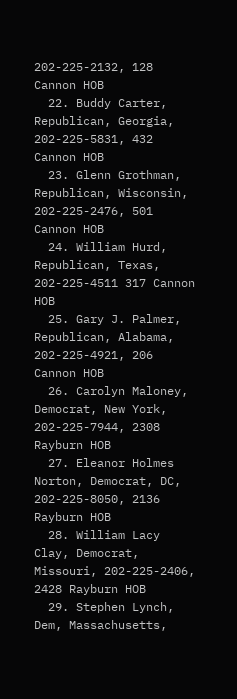202-225-2132, 128 Cannon HOB
  22. Buddy Carter, Republican, Georgia, 202-225-5831, 432 Cannon HOB
  23. Glenn Grothman, Republican, Wisconsin, 202-225-2476, 501 Cannon HOB
  24. William Hurd, Republican, Texas, 202-225-4511 317 Cannon HOB
  25. Gary J. Palmer, Republican, Alabama, 202-225-4921, 206 Cannon HOB
  26. Carolyn Maloney, Democrat, New York, 202-225-7944, 2308 Rayburn HOB
  27. Eleanor Holmes Norton, Democrat, DC, 202-225-8050, 2136 Rayburn HOB
  28. William Lacy Clay, Democrat, Missouri, 202-225-2406, 2428 Rayburn HOB
  29. Stephen Lynch, Dem, Massachusetts,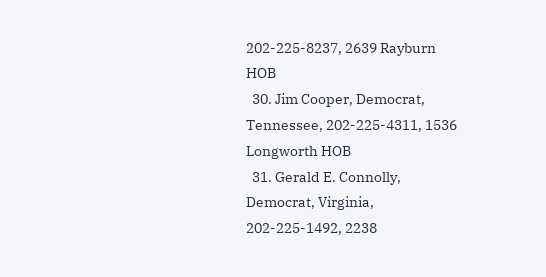202-225-8237, 2639 Rayburn HOB
  30. Jim Cooper, Democrat, Tennessee, 202-225-4311, 1536 Longworth HOB
  31. Gerald E. Connolly, Democrat, Virginia, 202-225-1492, 2238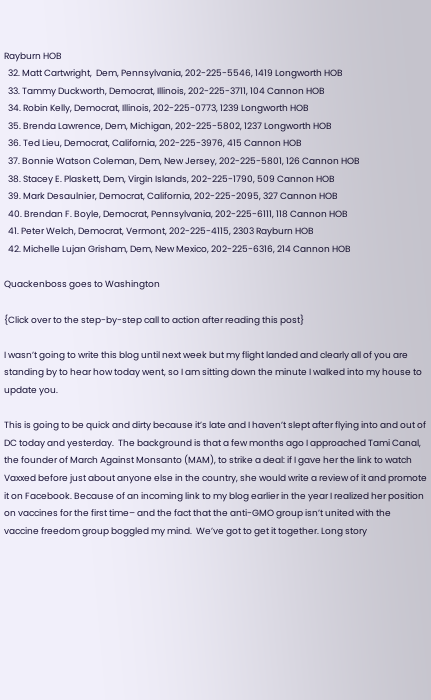Rayburn HOB
  32. Matt Cartwright,  Dem, Pennsylvania, 202-225-5546, 1419 Longworth HOB
  33. Tammy Duckworth, Democrat, Illinois, 202-225-3711, 104 Cannon HOB
  34. Robin Kelly, Democrat, Illinois, 202-225-0773, 1239 Longworth HOB
  35. Brenda Lawrence, Dem, Michigan, 202-225-5802, 1237 Longworth HOB
  36. Ted Lieu, Democrat, California, 202-225-3976, 415 Cannon HOB
  37. Bonnie Watson Coleman, Dem, New Jersey, 202-225-5801, 126 Cannon HOB
  38. Stacey E. Plaskett, Dem, Virgin Islands, 202-225-1790, 509 Cannon HOB
  39. Mark Desaulnier, Democrat, California, 202-225-2095, 327 Cannon HOB
  40. Brendan F. Boyle, Democrat, Pennsylvania, 202-225-6111, 118 Cannon HOB
  41. Peter Welch, Democrat, Vermont, 202-225-4115, 2303 Rayburn HOB
  42. Michelle Lujan Grisham, Dem, New Mexico, 202-225-6316, 214 Cannon HOB

Quackenboss goes to Washington

{Click over to the step-by-step call to action after reading this post}

I wasn’t going to write this blog until next week but my flight landed and clearly all of you are standing by to hear how today went, so I am sitting down the minute I walked into my house to update you.

This is going to be quick and dirty because it’s late and I haven’t slept after flying into and out of DC today and yesterday.  The background is that a few months ago I approached Tami Canal, the founder of March Against Monsanto (MAM), to strike a deal: if I gave her the link to watch Vaxxed before just about anyone else in the country, she would write a review of it and promote it on Facebook. Because of an incoming link to my blog earlier in the year I realized her position on vaccines for the first time– and the fact that the anti-GMO group isn’t united with the vaccine freedom group boggled my mind.  We’ve got to get it together. Long story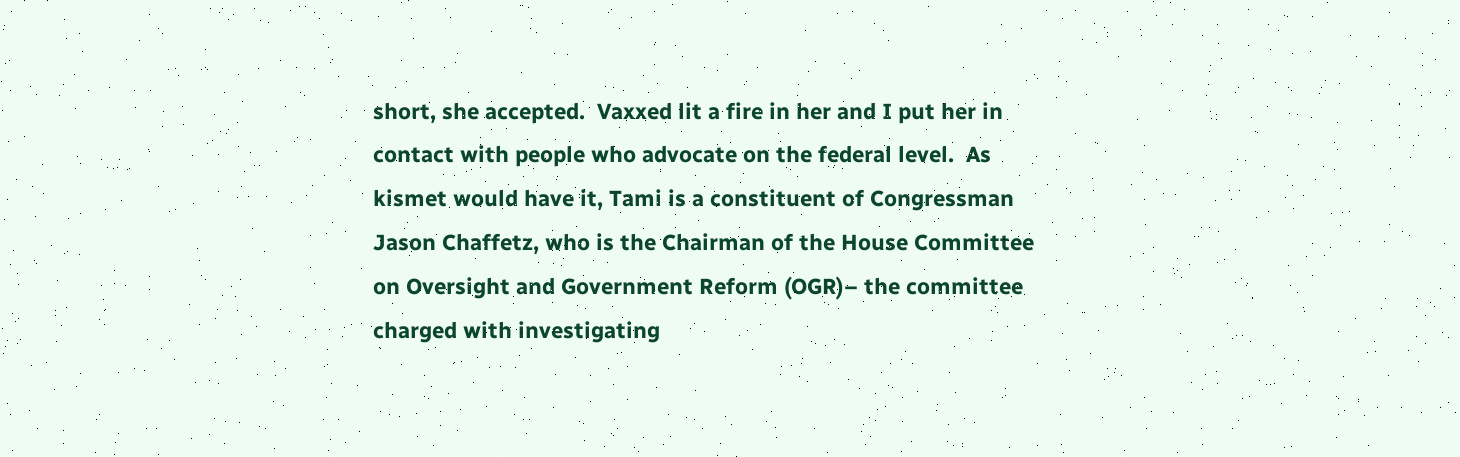short, she accepted.  Vaxxed lit a fire in her and I put her in contact with people who advocate on the federal level.  As kismet would have it, Tami is a constituent of Congressman Jason Chaffetz, who is the Chairman of the House Committee on Oversight and Government Reform (OGR)– the committee charged with investigating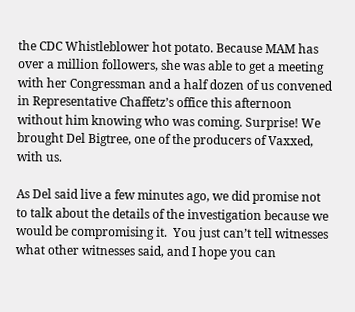the CDC Whistleblower hot potato. Because MAM has over a million followers, she was able to get a meeting with her Congressman and a half dozen of us convened in Representative Chaffetz’s office this afternoon without him knowing who was coming. Surprise! We brought Del Bigtree, one of the producers of Vaxxed, with us.

As Del said live a few minutes ago, we did promise not to talk about the details of the investigation because we would be compromising it.  You just can’t tell witnesses what other witnesses said, and I hope you can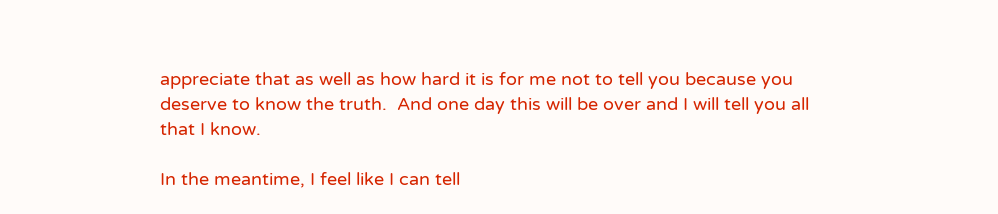appreciate that as well as how hard it is for me not to tell you because you deserve to know the truth.  And one day this will be over and I will tell you all that I know.

In the meantime, I feel like I can tell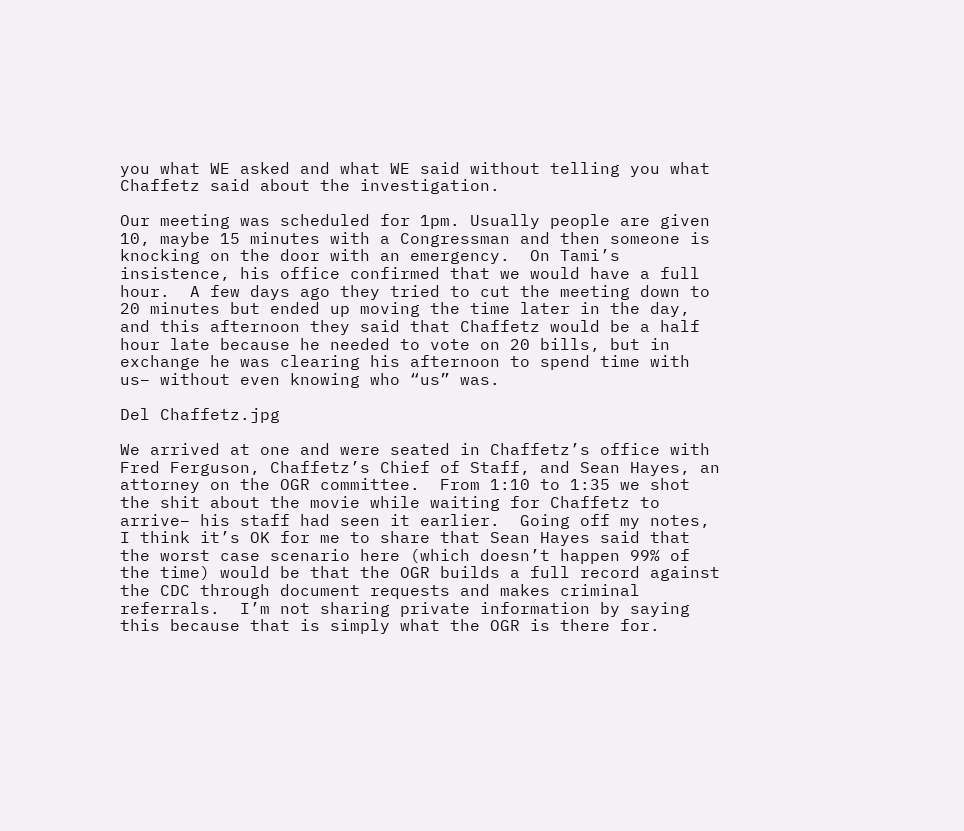you what WE asked and what WE said without telling you what Chaffetz said about the investigation.

Our meeting was scheduled for 1pm. Usually people are given 10, maybe 15 minutes with a Congressman and then someone is knocking on the door with an emergency.  On Tami’s insistence, his office confirmed that we would have a full hour.  A few days ago they tried to cut the meeting down to 20 minutes but ended up moving the time later in the day, and this afternoon they said that Chaffetz would be a half hour late because he needed to vote on 20 bills, but in exchange he was clearing his afternoon to spend time with us– without even knowing who “us” was.

Del Chaffetz.jpg

We arrived at one and were seated in Chaffetz’s office with Fred Ferguson, Chaffetz’s Chief of Staff, and Sean Hayes, an attorney on the OGR committee.  From 1:10 to 1:35 we shot the shit about the movie while waiting for Chaffetz to arrive– his staff had seen it earlier.  Going off my notes, I think it’s OK for me to share that Sean Hayes said that the worst case scenario here (which doesn’t happen 99% of the time) would be that the OGR builds a full record against the CDC through document requests and makes criminal referrals.  I’m not sharing private information by saying this because that is simply what the OGR is there for.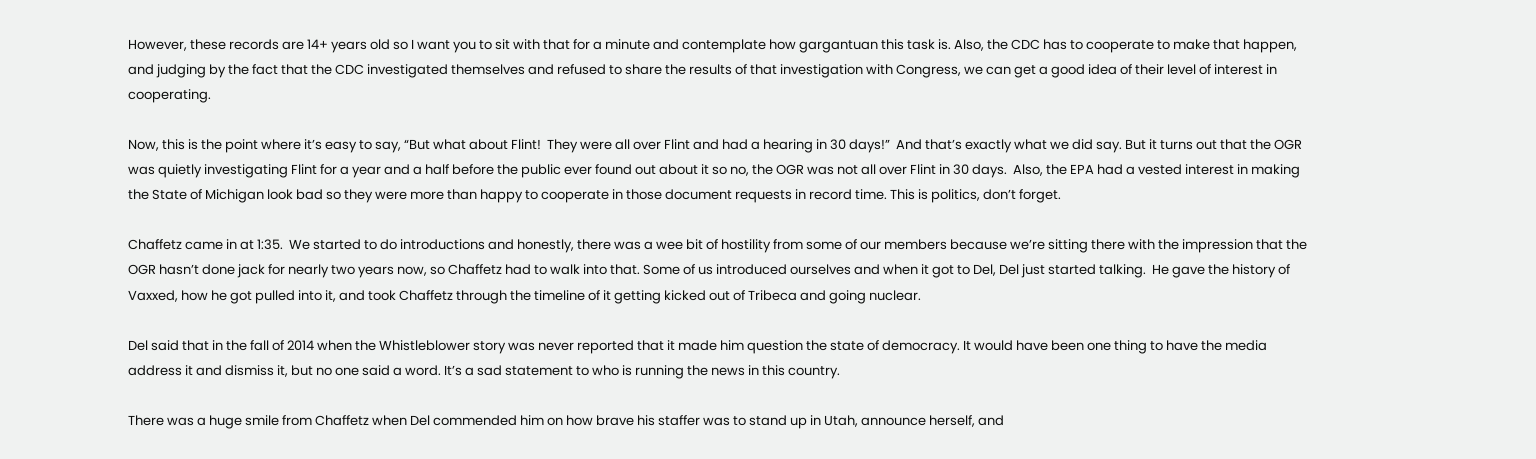However, these records are 14+ years old so I want you to sit with that for a minute and contemplate how gargantuan this task is. Also, the CDC has to cooperate to make that happen, and judging by the fact that the CDC investigated themselves and refused to share the results of that investigation with Congress, we can get a good idea of their level of interest in cooperating.

Now, this is the point where it’s easy to say, “But what about Flint!  They were all over Flint and had a hearing in 30 days!”  And that’s exactly what we did say. But it turns out that the OGR was quietly investigating Flint for a year and a half before the public ever found out about it so no, the OGR was not all over Flint in 30 days.  Also, the EPA had a vested interest in making the State of Michigan look bad so they were more than happy to cooperate in those document requests in record time. This is politics, don’t forget.

Chaffetz came in at 1:35.  We started to do introductions and honestly, there was a wee bit of hostility from some of our members because we’re sitting there with the impression that the OGR hasn’t done jack for nearly two years now, so Chaffetz had to walk into that. Some of us introduced ourselves and when it got to Del, Del just started talking.  He gave the history of Vaxxed, how he got pulled into it, and took Chaffetz through the timeline of it getting kicked out of Tribeca and going nuclear.

Del said that in the fall of 2014 when the Whistleblower story was never reported that it made him question the state of democracy. It would have been one thing to have the media address it and dismiss it, but no one said a word. It’s a sad statement to who is running the news in this country.

There was a huge smile from Chaffetz when Del commended him on how brave his staffer was to stand up in Utah, announce herself, and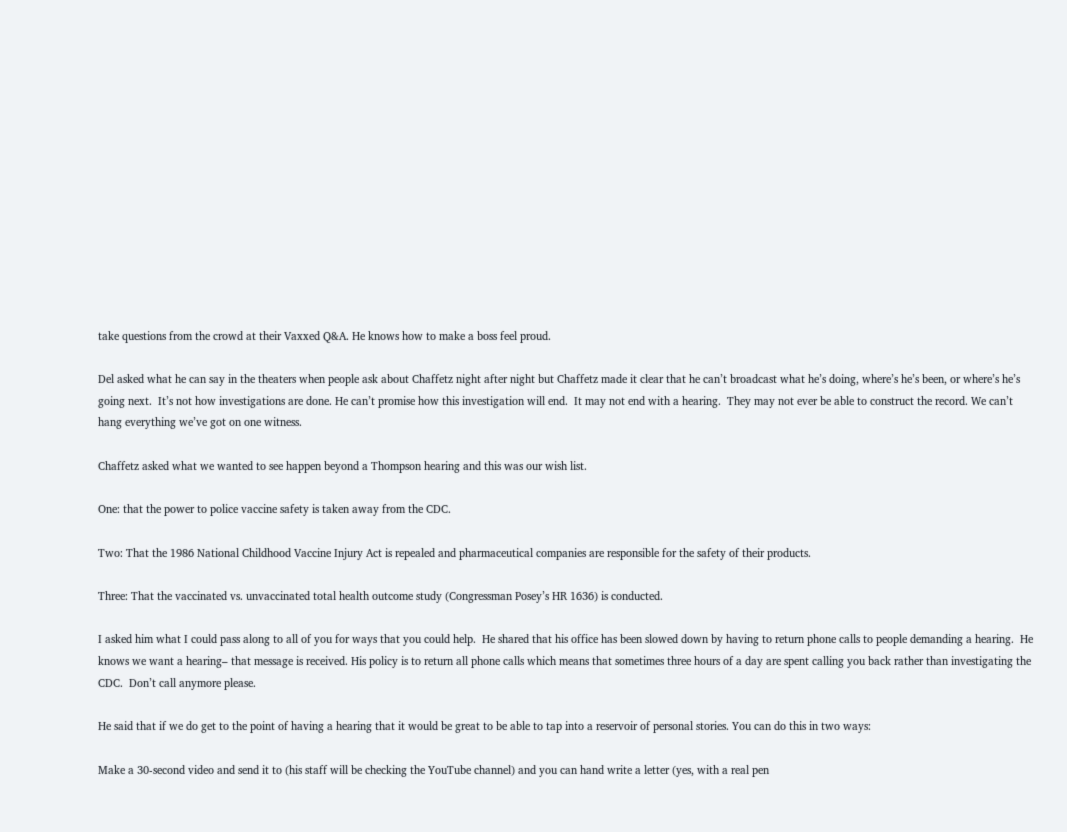take questions from the crowd at their Vaxxed Q&A. He knows how to make a boss feel proud.

Del asked what he can say in the theaters when people ask about Chaffetz night after night but Chaffetz made it clear that he can’t broadcast what he’s doing, where’s he’s been, or where’s he’s going next.  It’s not how investigations are done. He can’t promise how this investigation will end.  It may not end with a hearing.  They may not ever be able to construct the record. We can’t hang everything we’ve got on one witness.

Chaffetz asked what we wanted to see happen beyond a Thompson hearing and this was our wish list.

One: that the power to police vaccine safety is taken away from the CDC.

Two: That the 1986 National Childhood Vaccine Injury Act is repealed and pharmaceutical companies are responsible for the safety of their products.

Three: That the vaccinated vs. unvaccinated total health outcome study (Congressman Posey’s HR 1636) is conducted.

I asked him what I could pass along to all of you for ways that you could help.  He shared that his office has been slowed down by having to return phone calls to people demanding a hearing.  He knows we want a hearing– that message is received. His policy is to return all phone calls which means that sometimes three hours of a day are spent calling you back rather than investigating the CDC.  Don’t call anymore please.

He said that if we do get to the point of having a hearing that it would be great to be able to tap into a reservoir of personal stories. You can do this in two ways:

Make a 30-second video and send it to (his staff will be checking the YouTube channel) and you can hand write a letter (yes, with a real pen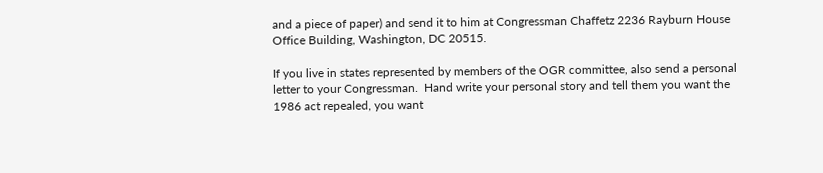and a piece of paper) and send it to him at Congressman Chaffetz 2236 Rayburn House Office Building, Washington, DC 20515.

If you live in states represented by members of the OGR committee, also send a personal letter to your Congressman.  Hand write your personal story and tell them you want the 1986 act repealed, you want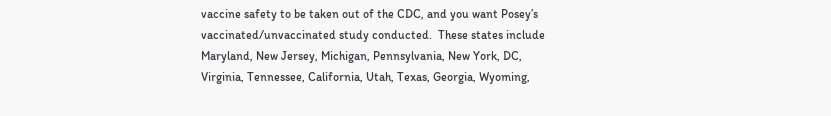vaccine safety to be taken out of the CDC, and you want Posey’s vaccinated/unvaccinated study conducted.  These states include Maryland, New Jersey, Michigan, Pennsylvania, New York, DC, Virginia, Tennessee, California, Utah, Texas, Georgia, Wyoming,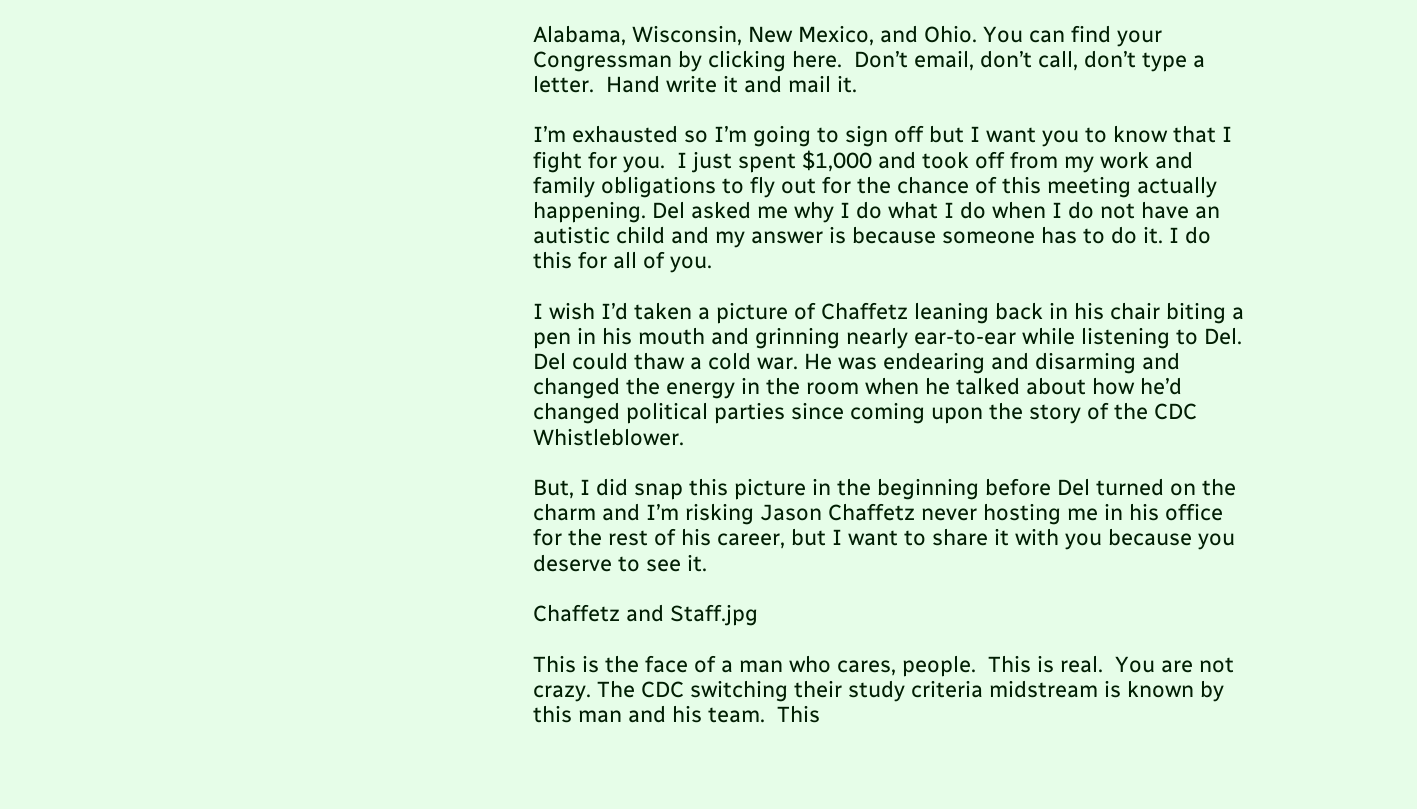Alabama, Wisconsin, New Mexico, and Ohio. You can find your Congressman by clicking here.  Don’t email, don’t call, don’t type a letter.  Hand write it and mail it.

I’m exhausted so I’m going to sign off but I want you to know that I fight for you.  I just spent $1,000 and took off from my work and family obligations to fly out for the chance of this meeting actually happening. Del asked me why I do what I do when I do not have an autistic child and my answer is because someone has to do it. I do this for all of you.

I wish I’d taken a picture of Chaffetz leaning back in his chair biting a pen in his mouth and grinning nearly ear-to-ear while listening to Del. Del could thaw a cold war. He was endearing and disarming and changed the energy in the room when he talked about how he’d changed political parties since coming upon the story of the CDC Whistleblower.

But, I did snap this picture in the beginning before Del turned on the charm and I’m risking Jason Chaffetz never hosting me in his office for the rest of his career, but I want to share it with you because you deserve to see it.

Chaffetz and Staff.jpg

This is the face of a man who cares, people.  This is real.  You are not crazy. The CDC switching their study criteria midstream is known by this man and his team.  This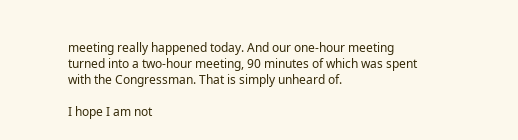meeting really happened today. And our one-hour meeting turned into a two-hour meeting, 90 minutes of which was spent with the Congressman. That is simply unheard of.

I hope I am not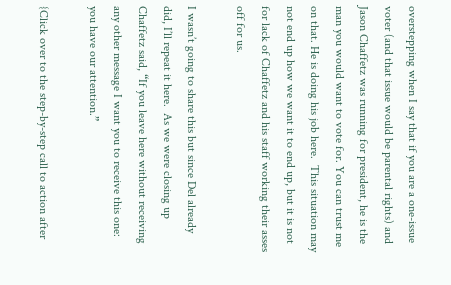overstepping when I say that if you are a one-issue voter (and that issue would be parental rights) and Jason Chaffetz was running for president, he is the man you would want to vote for. You can trust me on that. He is doing his job here.  This situation may not end up how we want it to end up, but it is not for lack of Chaffetz and his staff working their asses off for us.

I wasn’t going to share this but since Del already did, I’ll repeat it here.  As we were closing up Chaffetz said, “If you leave here without receiving any other message I want you to receive this one: you have our attention.”

{Click over to the step-by-step call to action after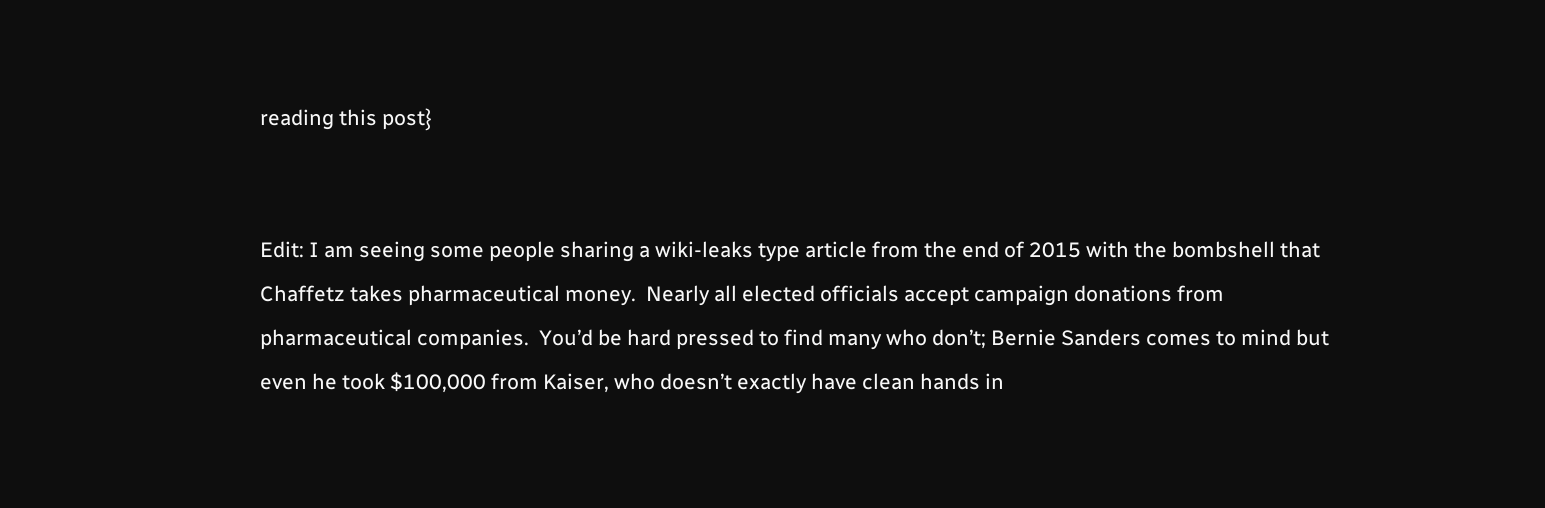reading this post}


Edit: I am seeing some people sharing a wiki-leaks type article from the end of 2015 with the bombshell that Chaffetz takes pharmaceutical money.  Nearly all elected officials accept campaign donations from pharmaceutical companies.  You’d be hard pressed to find many who don’t; Bernie Sanders comes to mind but even he took $100,000 from Kaiser, who doesn’t exactly have clean hands in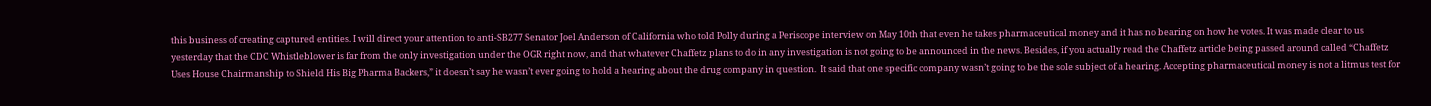this business of creating captured entities. I will direct your attention to anti-SB277 Senator Joel Anderson of California who told Polly during a Periscope interview on May 10th that even he takes pharmaceutical money and it has no bearing on how he votes. It was made clear to us yesterday that the CDC Whistleblower is far from the only investigation under the OGR right now, and that whatever Chaffetz plans to do in any investigation is not going to be announced in the news. Besides, if you actually read the Chaffetz article being passed around called “Chaffetz Uses House Chairmanship to Shield His Big Pharma Backers,” it doesn’t say he wasn’t ever going to hold a hearing about the drug company in question.  It said that one specific company wasn’t going to be the sole subject of a hearing. Accepting pharmaceutical money is not a litmus test for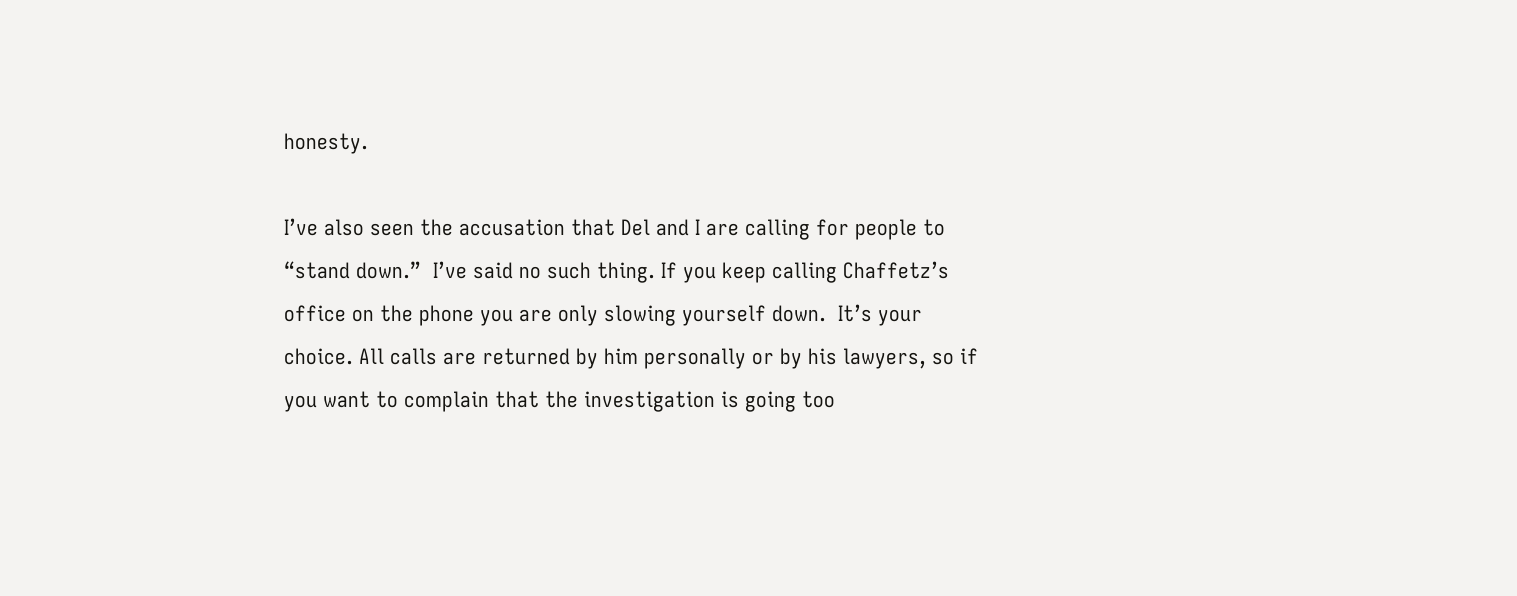honesty.

I’ve also seen the accusation that Del and I are calling for people to “stand down.”  I’ve said no such thing. If you keep calling Chaffetz’s office on the phone you are only slowing yourself down.  It’s your choice. All calls are returned by him personally or by his lawyers, so if you want to complain that the investigation is going too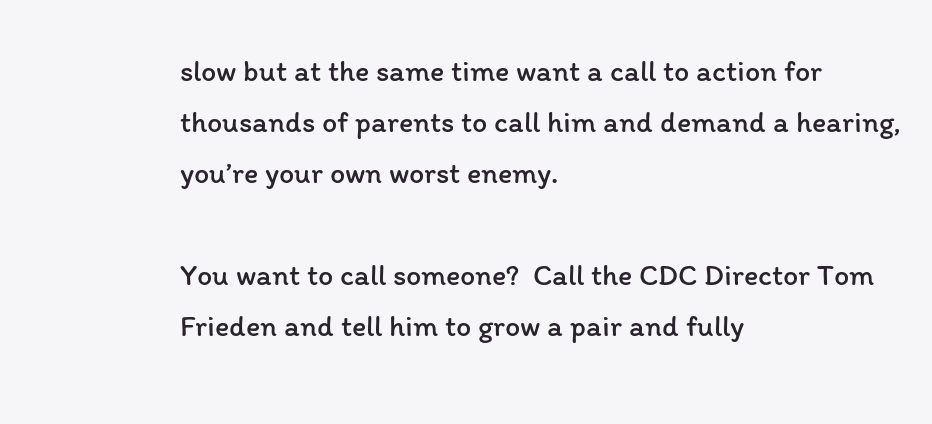slow but at the same time want a call to action for thousands of parents to call him and demand a hearing, you’re your own worst enemy.

You want to call someone?  Call the CDC Director Tom Frieden and tell him to grow a pair and fully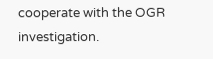cooperate with the OGR investigation.